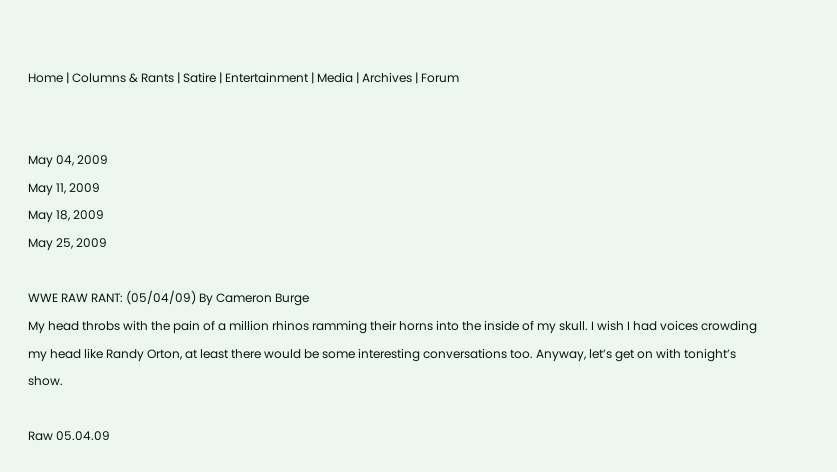Home | Columns & Rants | Satire | Entertainment | Media | Archives | Forum


May 04, 2009
May 11, 2009
May 18, 2009
May 25, 2009

WWE RAW RANT: (05/04/09) By Cameron Burge
My head throbs with the pain of a million rhinos ramming their horns into the inside of my skull. I wish I had voices crowding my head like Randy Orton, at least there would be some interesting conversations too. Anyway, let’s get on with tonight’s show.

Raw 05.04.09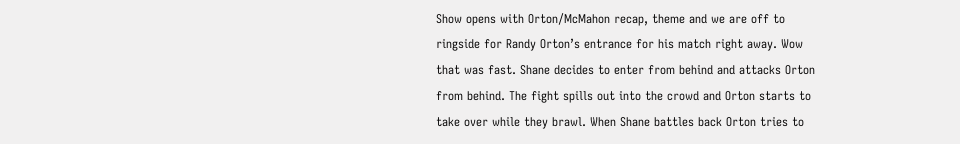Show opens with Orton/McMahon recap, theme and we are off to ringside for Randy Orton’s entrance for his match right away. Wow that was fast. Shane decides to enter from behind and attacks Orton from behind. The fight spills out into the crowd and Orton starts to take over while they brawl. When Shane battles back Orton tries to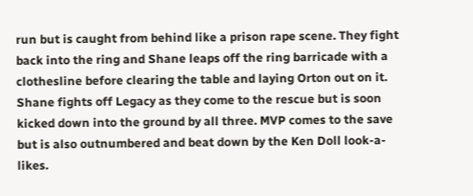run but is caught from behind like a prison rape scene. They fight back into the ring and Shane leaps off the ring barricade with a clothesline before clearing the table and laying Orton out on it. Shane fights off Legacy as they come to the rescue but is soon kicked down into the ground by all three. MVP comes to the save but is also outnumbered and beat down by the Ken Doll look-a-likes.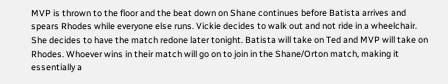MVP is thrown to the floor and the beat down on Shane continues before Batista arrives and spears Rhodes while everyone else runs. Vickie decides to walk out and not ride in a wheelchair. She decides to have the match redone later tonight. Batista will take on Ted and MVP will take on Rhodes. Whoever wins in their match will go on to join in the Shane/Orton match, making it essentially a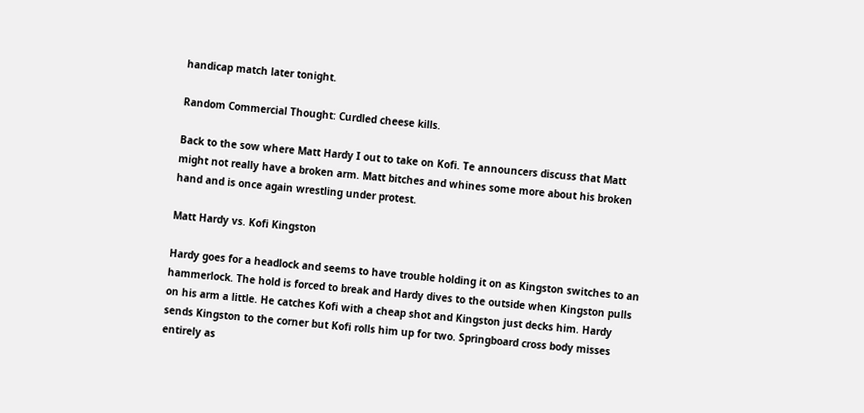handicap match later tonight.

Random Commercial Thought: Curdled cheese kills.

Back to the sow where Matt Hardy I out to take on Kofi. Te announcers discuss that Matt might not really have a broken arm. Matt bitches and whines some more about his broken hand and is once again wrestling under protest.

Matt Hardy vs. Kofi Kingston

Hardy goes for a headlock and seems to have trouble holding it on as Kingston switches to an hammerlock. The hold is forced to break and Hardy dives to the outside when Kingston pulls on his arm a little. He catches Kofi with a cheap shot and Kingston just decks him. Hardy sends Kingston to the corner but Kofi rolls him up for two. Springboard cross body misses entirely as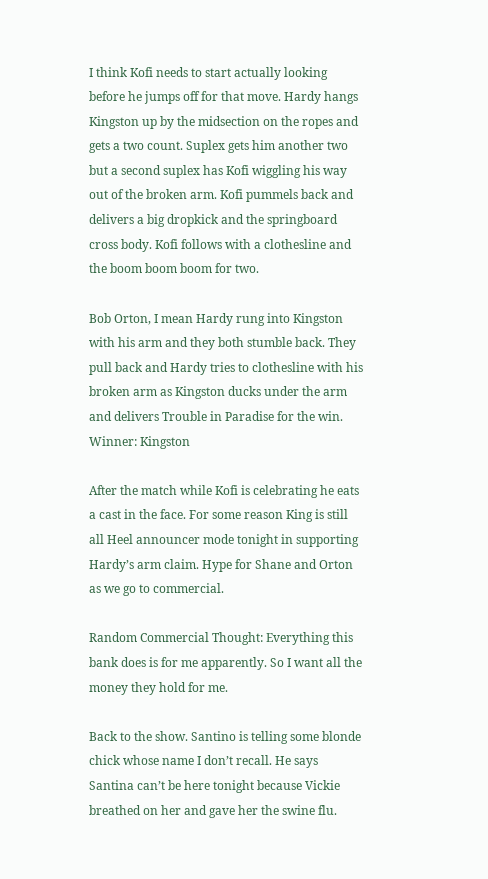I think Kofi needs to start actually looking before he jumps off for that move. Hardy hangs Kingston up by the midsection on the ropes and gets a two count. Suplex gets him another two but a second suplex has Kofi wiggling his way out of the broken arm. Kofi pummels back and delivers a big dropkick and the springboard cross body. Kofi follows with a clothesline and the boom boom boom for two.

Bob Orton, I mean Hardy rung into Kingston with his arm and they both stumble back. They pull back and Hardy tries to clothesline with his broken arm as Kingston ducks under the arm and delivers Trouble in Paradise for the win.
Winner: Kingston

After the match while Kofi is celebrating he eats a cast in the face. For some reason King is still all Heel announcer mode tonight in supporting Hardy’s arm claim. Hype for Shane and Orton as we go to commercial.

Random Commercial Thought: Everything this bank does is for me apparently. So I want all the money they hold for me.

Back to the show. Santino is telling some blonde chick whose name I don’t recall. He says Santina can’t be here tonight because Vickie breathed on her and gave her the swine flu.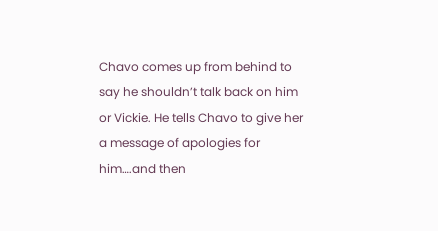Chavo comes up from behind to say he shouldn’t talk back on him or Vickie. He tells Chavo to give her a message of apologies for him….and then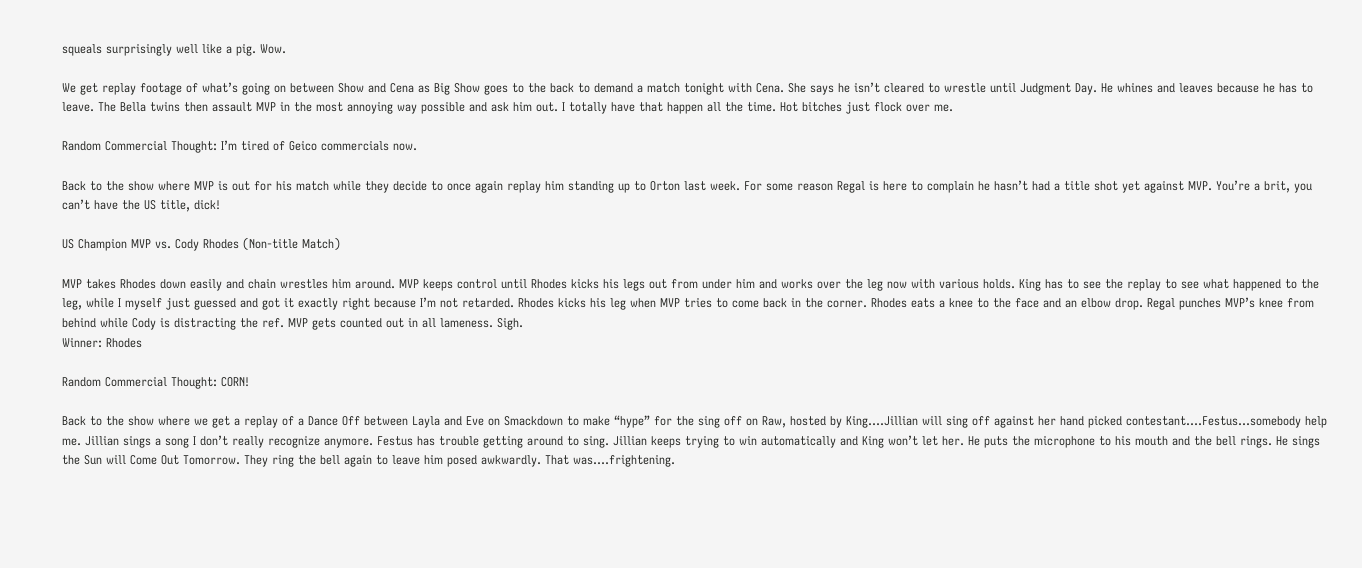squeals surprisingly well like a pig. Wow.

We get replay footage of what’s going on between Show and Cena as Big Show goes to the back to demand a match tonight with Cena. She says he isn’t cleared to wrestle until Judgment Day. He whines and leaves because he has to leave. The Bella twins then assault MVP in the most annoying way possible and ask him out. I totally have that happen all the time. Hot bitches just flock over me.

Random Commercial Thought: I’m tired of Geico commercials now.

Back to the show where MVP is out for his match while they decide to once again replay him standing up to Orton last week. For some reason Regal is here to complain he hasn’t had a title shot yet against MVP. You’re a brit, you can’t have the US title, dick!

US Champion MVP vs. Cody Rhodes (Non-title Match)

MVP takes Rhodes down easily and chain wrestles him around. MVP keeps control until Rhodes kicks his legs out from under him and works over the leg now with various holds. King has to see the replay to see what happened to the leg, while I myself just guessed and got it exactly right because I’m not retarded. Rhodes kicks his leg when MVP tries to come back in the corner. Rhodes eats a knee to the face and an elbow drop. Regal punches MVP’s knee from behind while Cody is distracting the ref. MVP gets counted out in all lameness. Sigh.
Winner: Rhodes

Random Commercial Thought: CORN!

Back to the show where we get a replay of a Dance Off between Layla and Eve on Smackdown to make “hype” for the sing off on Raw, hosted by King….Jillian will sing off against her hand picked contestant….Festus…somebody help me. Jillian sings a song I don’t really recognize anymore. Festus has trouble getting around to sing. Jillian keeps trying to win automatically and King won’t let her. He puts the microphone to his mouth and the bell rings. He sings the Sun will Come Out Tomorrow. They ring the bell again to leave him posed awkwardly. That was….frightening.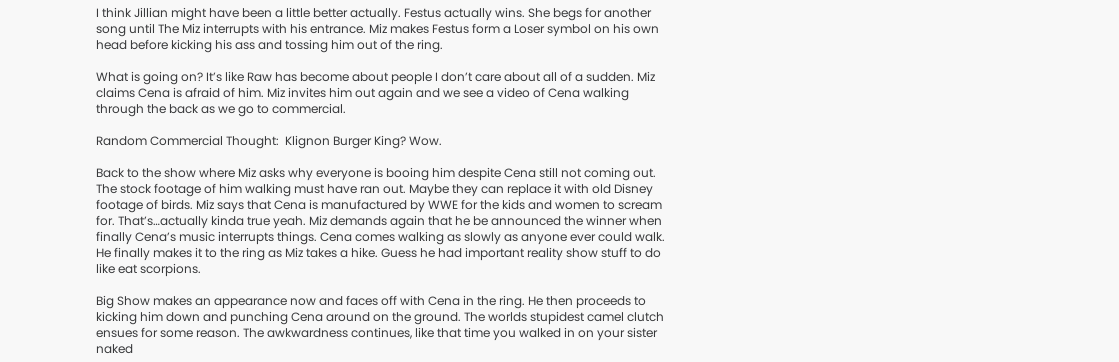I think Jillian might have been a little better actually. Festus actually wins. She begs for another song until The Miz interrupts with his entrance. Miz makes Festus form a Loser symbol on his own head before kicking his ass and tossing him out of the ring.

What is going on? It’s like Raw has become about people I don’t care about all of a sudden. Miz claims Cena is afraid of him. Miz invites him out again and we see a video of Cena walking through the back as we go to commercial.

Random Commercial Thought:  Klignon Burger King? Wow.

Back to the show where Miz asks why everyone is booing him despite Cena still not coming out. The stock footage of him walking must have ran out. Maybe they can replace it with old Disney footage of birds. Miz says that Cena is manufactured by WWE for the kids and women to scream for. That’s…actually kinda true yeah. Miz demands again that he be announced the winner when finally Cena’s music interrupts things. Cena comes walking as slowly as anyone ever could walk. He finally makes it to the ring as Miz takes a hike. Guess he had important reality show stuff to do like eat scorpions.

Big Show makes an appearance now and faces off with Cena in the ring. He then proceeds to kicking him down and punching Cena around on the ground. The worlds stupidest camel clutch ensues for some reason. The awkwardness continues, like that time you walked in on your sister naked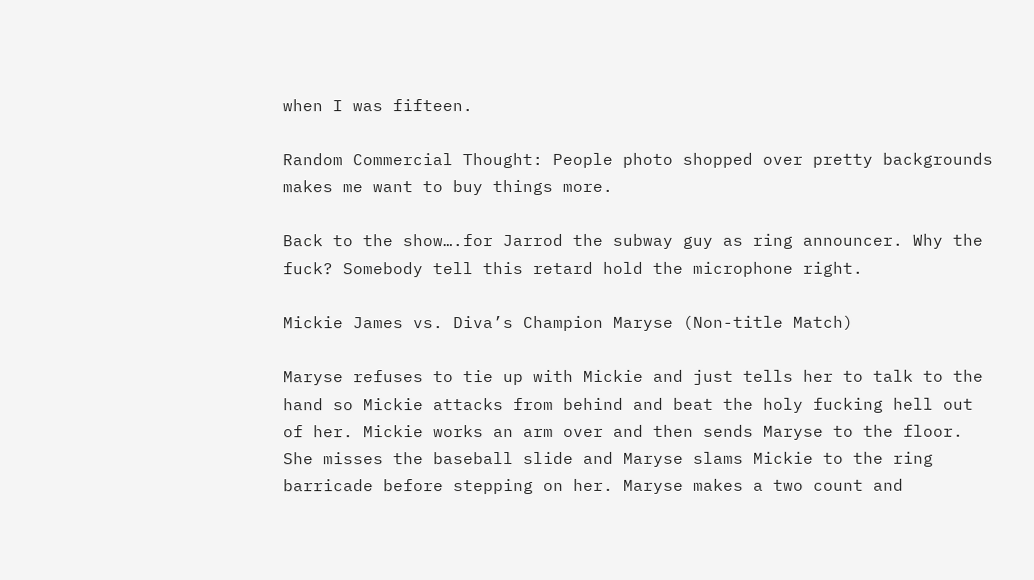when I was fifteen.

Random Commercial Thought: People photo shopped over pretty backgrounds makes me want to buy things more.

Back to the show….for Jarrod the subway guy as ring announcer. Why the fuck? Somebody tell this retard hold the microphone right.

Mickie James vs. Diva’s Champion Maryse (Non-title Match)

Maryse refuses to tie up with Mickie and just tells her to talk to the hand so Mickie attacks from behind and beat the holy fucking hell out of her. Mickie works an arm over and then sends Maryse to the floor. She misses the baseball slide and Maryse slams Mickie to the ring barricade before stepping on her. Maryse makes a two count and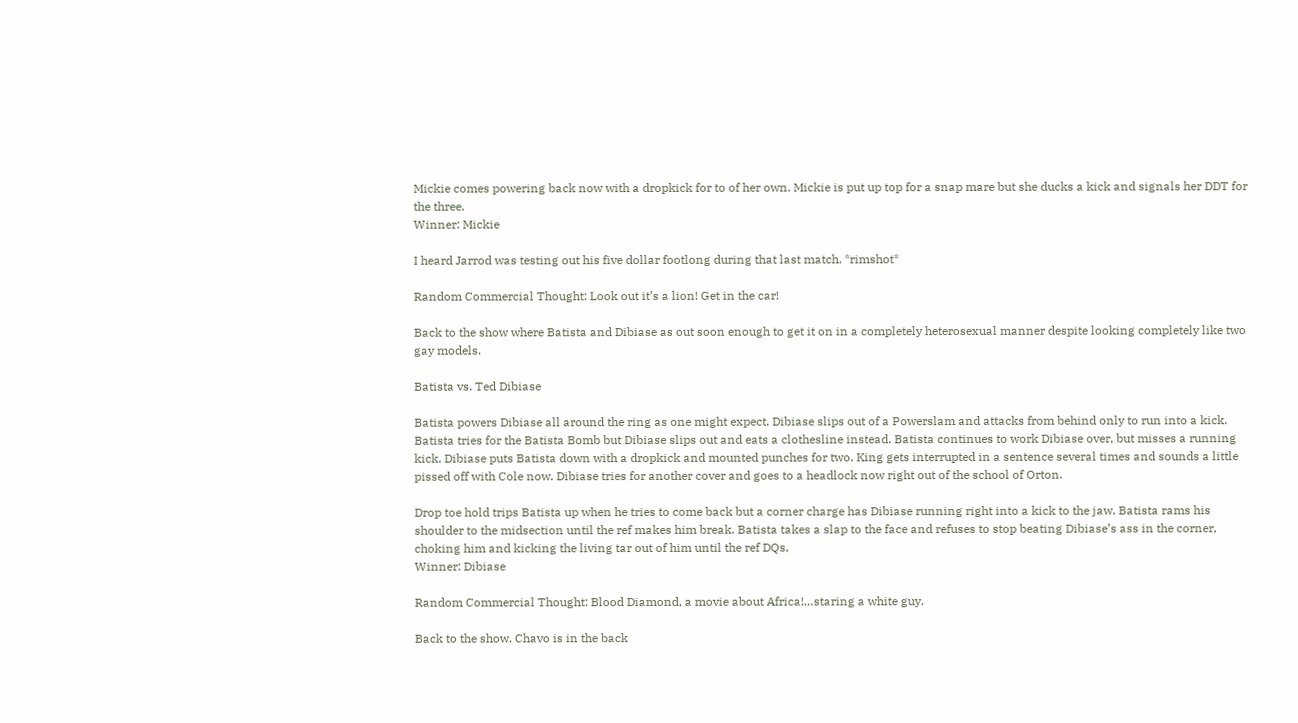Mickie comes powering back now with a dropkick for to of her own. Mickie is put up top for a snap mare but she ducks a kick and signals her DDT for the three.
Winner: Mickie

I heard Jarrod was testing out his five dollar footlong during that last match. *rimshot*

Random Commercial Thought: Look out it’s a lion! Get in the car!

Back to the show where Batista and Dibiase as out soon enough to get it on in a completely heterosexual manner despite looking completely like two gay models.

Batista vs. Ted Dibiase

Batista powers Dibiase all around the ring as one might expect. Dibiase slips out of a Powerslam and attacks from behind only to run into a kick. Batista tries for the Batista Bomb but Dibiase slips out and eats a clothesline instead. Batista continues to work Dibiase over, but misses a running kick. Dibiase puts Batista down with a dropkick and mounted punches for two. King gets interrupted in a sentence several times and sounds a little pissed off with Cole now. Dibiase tries for another cover and goes to a headlock now right out of the school of Orton.

Drop toe hold trips Batista up when he tries to come back but a corner charge has Dibiase running right into a kick to the jaw. Batista rams his shoulder to the midsection until the ref makes him break. Batista takes a slap to the face and refuses to stop beating Dibiase’s ass in the corner, choking him and kicking the living tar out of him until the ref DQs,
Winner: Dibiase

Random Commercial Thought: Blood Diamond, a movie about Africa!…staring a white guy.

Back to the show. Chavo is in the back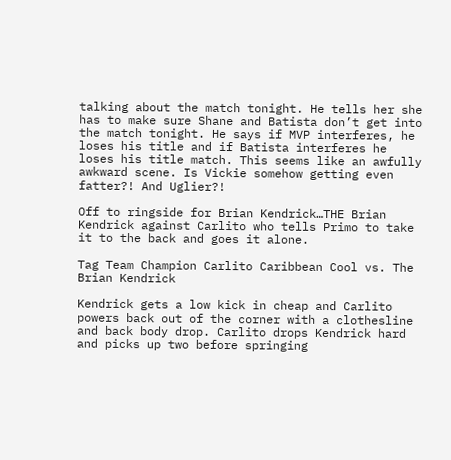talking about the match tonight. He tells her she has to make sure Shane and Batista don’t get into the match tonight. He says if MVP interferes, he loses his title and if Batista interferes he loses his title match. This seems like an awfully awkward scene. Is Vickie somehow getting even fatter?! And Uglier?!

Off to ringside for Brian Kendrick…THE Brian Kendrick against Carlito who tells Primo to take it to the back and goes it alone.

Tag Team Champion Carlito Caribbean Cool vs. The Brian Kendrick

Kendrick gets a low kick in cheap and Carlito powers back out of the corner with a clothesline and back body drop. Carlito drops Kendrick hard and picks up two before springing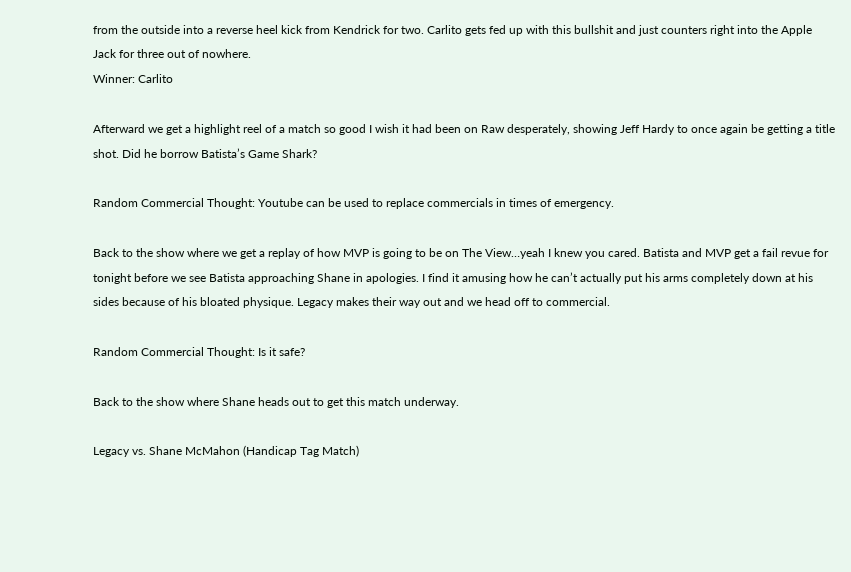from the outside into a reverse heel kick from Kendrick for two. Carlito gets fed up with this bullshit and just counters right into the Apple Jack for three out of nowhere.
Winner: Carlito

Afterward we get a highlight reel of a match so good I wish it had been on Raw desperately, showing Jeff Hardy to once again be getting a title shot. Did he borrow Batista’s Game Shark?

Random Commercial Thought: Youtube can be used to replace commercials in times of emergency.

Back to the show where we get a replay of how MVP is going to be on The View…yeah I knew you cared. Batista and MVP get a fail revue for tonight before we see Batista approaching Shane in apologies. I find it amusing how he can’t actually put his arms completely down at his sides because of his bloated physique. Legacy makes their way out and we head off to commercial.

Random Commercial Thought: Is it safe?

Back to the show where Shane heads out to get this match underway.

Legacy vs. Shane McMahon (Handicap Tag Match)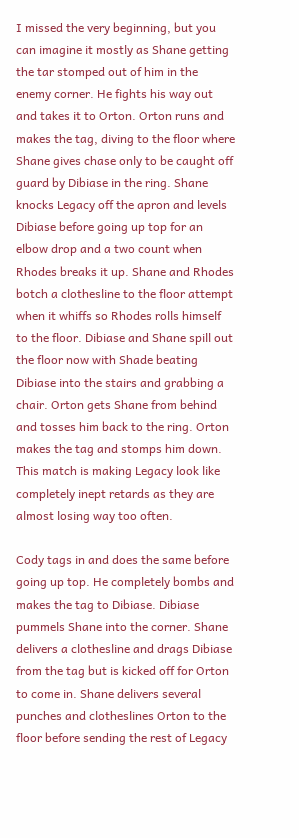I missed the very beginning, but you can imagine it mostly as Shane getting the tar stomped out of him in the enemy corner. He fights his way out and takes it to Orton. Orton runs and makes the tag, diving to the floor where Shane gives chase only to be caught off guard by Dibiase in the ring. Shane knocks Legacy off the apron and levels Dibiase before going up top for an elbow drop and a two count when Rhodes breaks it up. Shane and Rhodes botch a clothesline to the floor attempt when it whiffs so Rhodes rolls himself to the floor. Dibiase and Shane spill out the floor now with Shade beating Dibiase into the stairs and grabbing a chair. Orton gets Shane from behind and tosses him back to the ring. Orton makes the tag and stomps him down. This match is making Legacy look like completely inept retards as they are almost losing way too often.

Cody tags in and does the same before going up top. He completely bombs and makes the tag to Dibiase. Dibiase pummels Shane into the corner. Shane delivers a clothesline and drags Dibiase from the tag but is kicked off for Orton to come in. Shane delivers several punches and clotheslines Orton to the floor before sending the rest of Legacy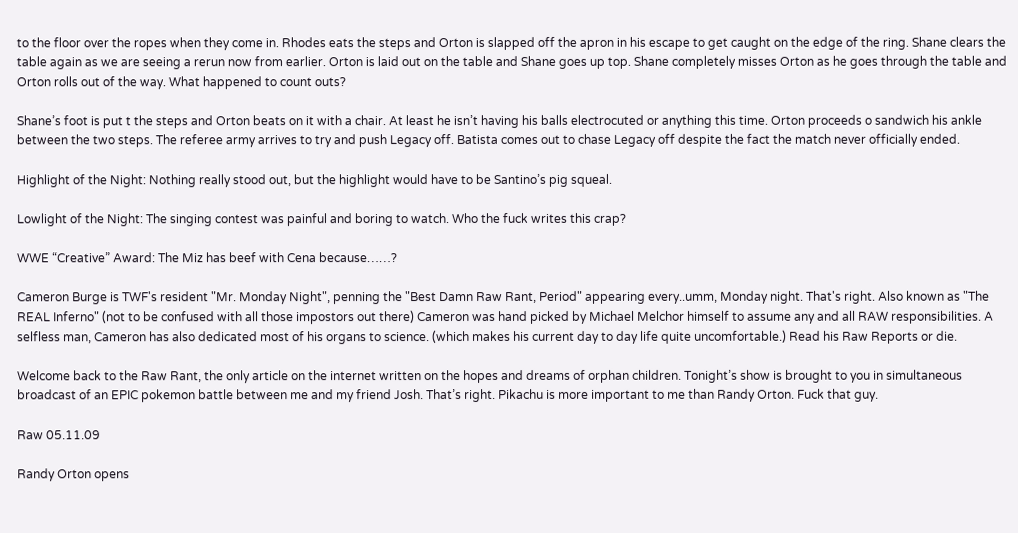to the floor over the ropes when they come in. Rhodes eats the steps and Orton is slapped off the apron in his escape to get caught on the edge of the ring. Shane clears the table again as we are seeing a rerun now from earlier. Orton is laid out on the table and Shane goes up top. Shane completely misses Orton as he goes through the table and Orton rolls out of the way. What happened to count outs?

Shane’s foot is put t the steps and Orton beats on it with a chair. At least he isn’t having his balls electrocuted or anything this time. Orton proceeds o sandwich his ankle between the two steps. The referee army arrives to try and push Legacy off. Batista comes out to chase Legacy off despite the fact the match never officially ended.

Highlight of the Night: Nothing really stood out, but the highlight would have to be Santino’s pig squeal.

Lowlight of the Night: The singing contest was painful and boring to watch. Who the fuck writes this crap?

WWE “Creative” Award: The Miz has beef with Cena because……?

Cameron Burge is TWF's resident "Mr. Monday Night", penning the "Best Damn Raw Rant, Period" appearing every..umm, Monday night. That's right. Also known as "The REAL Inferno" (not to be confused with all those impostors out there) Cameron was hand picked by Michael Melchor himself to assume any and all RAW responsibilities. A selfless man, Cameron has also dedicated most of his organs to science. (which makes his current day to day life quite uncomfortable.) Read his Raw Reports or die.

Welcome back to the Raw Rant, the only article on the internet written on the hopes and dreams of orphan children. Tonight’s show is brought to you in simultaneous broadcast of an EPIC pokemon battle between me and my friend Josh. That’s right. Pikachu is more important to me than Randy Orton. Fuck that guy.

Raw 05.11.09

Randy Orton opens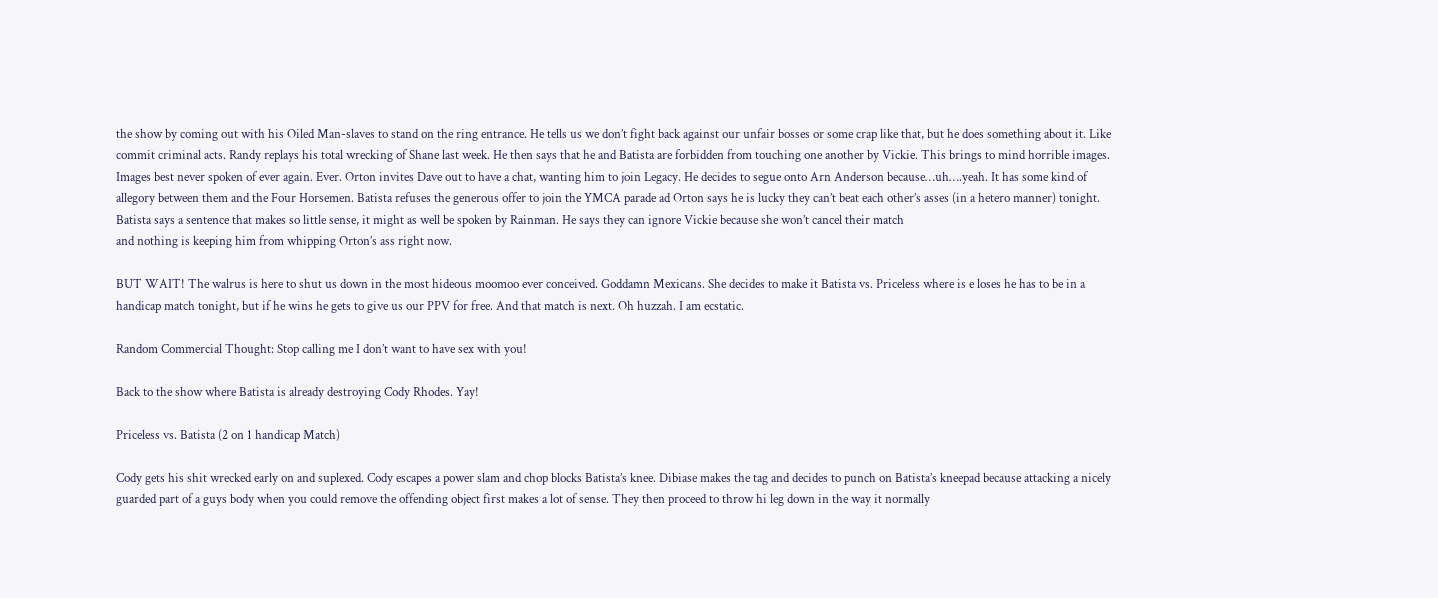the show by coming out with his Oiled Man-slaves to stand on the ring entrance. He tells us we don’t fight back against our unfair bosses or some crap like that, but he does something about it. Like commit criminal acts. Randy replays his total wrecking of Shane last week. He then says that he and Batista are forbidden from touching one another by Vickie. This brings to mind horrible images. Images best never spoken of ever again. Ever. Orton invites Dave out to have a chat, wanting him to join Legacy. He decides to segue onto Arn Anderson because…uh….yeah. It has some kind of allegory between them and the Four Horsemen. Batista refuses the generous offer to join the YMCA parade ad Orton says he is lucky they can’t beat each other’s asses (in a hetero manner) tonight. Batista says a sentence that makes so little sense, it might as well be spoken by Rainman. He says they can ignore Vickie because she won’t cancel their match
and nothing is keeping him from whipping Orton’s ass right now.

BUT WAIT! The walrus is here to shut us down in the most hideous moomoo ever conceived. Goddamn Mexicans. She decides to make it Batista vs. Priceless where is e loses he has to be in a handicap match tonight, but if he wins he gets to give us our PPV for free. And that match is next. Oh huzzah. I am ecstatic.

Random Commercial Thought: Stop calling me I don’t want to have sex with you!

Back to the show where Batista is already destroying Cody Rhodes. Yay!

Priceless vs. Batista (2 on 1 handicap Match)

Cody gets his shit wrecked early on and suplexed. Cody escapes a power slam and chop blocks Batista’s knee. Dibiase makes the tag and decides to punch on Batista’s kneepad because attacking a nicely guarded part of a guys body when you could remove the offending object first makes a lot of sense. They then proceed to throw hi leg down in the way it normally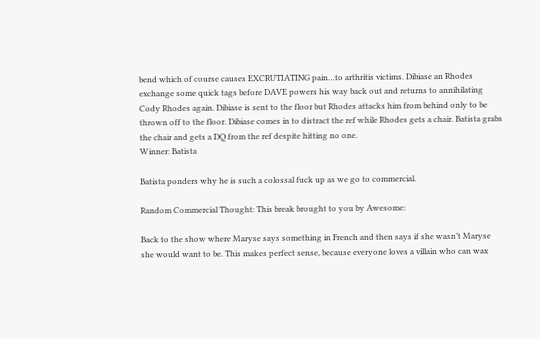bend which of course causes EXCRUTIATING pain…to arthritis victims. Dibiase an Rhodes exchange some quick tags before DAVE powers his way back out and returns to annihilating Cody Rhodes again. Dibiase is sent to the floor but Rhodes attacks him from behind only to be thrown off to the floor. Dibiase comes in to distract the ref while Rhodes gets a chair. Batista grabs the chair and gets a DQ from the ref despite hitting no one.
Winner: Batista

Batista ponders why he is such a colossal fuck up as we go to commercial.

Random Commercial Thought: This break brought to you by Awesome:

Back to the show where Maryse says something in French and then says if she wasn’t Maryse she would want to be. This makes perfect sense, because everyone loves a villain who can wax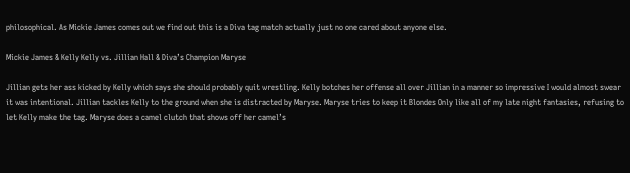philosophical. As Mickie James comes out we find out this is a Diva tag match actually just no one cared about anyone else.

Mickie James & Kelly Kelly vs. Jillian Hall & Diva’s Champion Maryse

Jillian gets her ass kicked by Kelly which says she should probably quit wrestling. Kelly botches her offense all over Jillian in a manner so impressive I would almost swear it was intentional. Jillian tackles Kelly to the ground when she is distracted by Maryse. Maryse tries to keep it Blondes Only like all of my late night fantasies, refusing to let Kelly make the tag. Maryse does a camel clutch that shows off her camel’s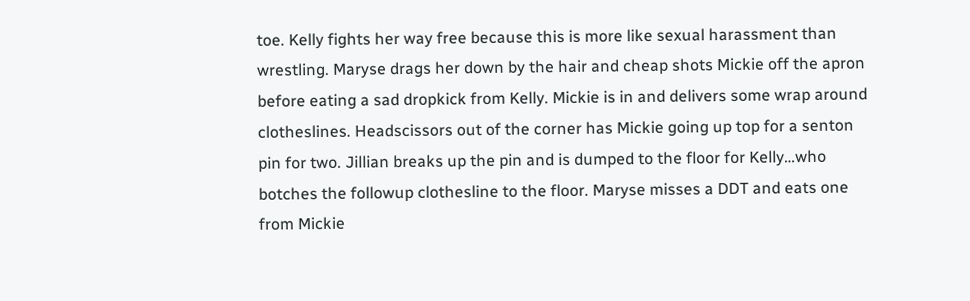toe. Kelly fights her way free because this is more like sexual harassment than wrestling. Maryse drags her down by the hair and cheap shots Mickie off the apron before eating a sad dropkick from Kelly. Mickie is in and delivers some wrap around clotheslines. Headscissors out of the corner has Mickie going up top for a senton pin for two. Jillian breaks up the pin and is dumped to the floor for Kelly…who botches the followup clothesline to the floor. Maryse misses a DDT and eats one from Mickie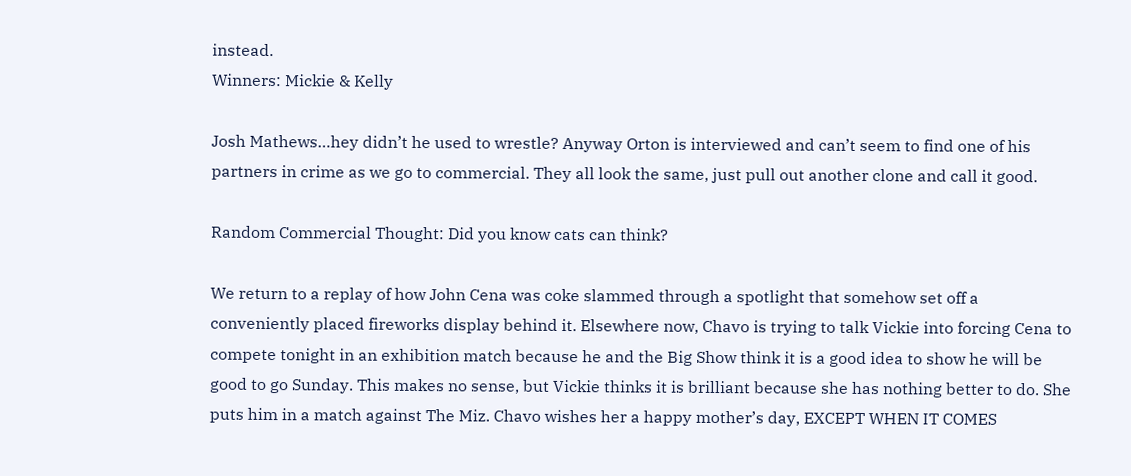instead.
Winners: Mickie & Kelly

Josh Mathews…hey didn’t he used to wrestle? Anyway Orton is interviewed and can’t seem to find one of his partners in crime as we go to commercial. They all look the same, just pull out another clone and call it good.

Random Commercial Thought: Did you know cats can think?

We return to a replay of how John Cena was coke slammed through a spotlight that somehow set off a conveniently placed fireworks display behind it. Elsewhere now, Chavo is trying to talk Vickie into forcing Cena to compete tonight in an exhibition match because he and the Big Show think it is a good idea to show he will be good to go Sunday. This makes no sense, but Vickie thinks it is brilliant because she has nothing better to do. She puts him in a match against The Miz. Chavo wishes her a happy mother’s day, EXCEPT WHEN IT COMES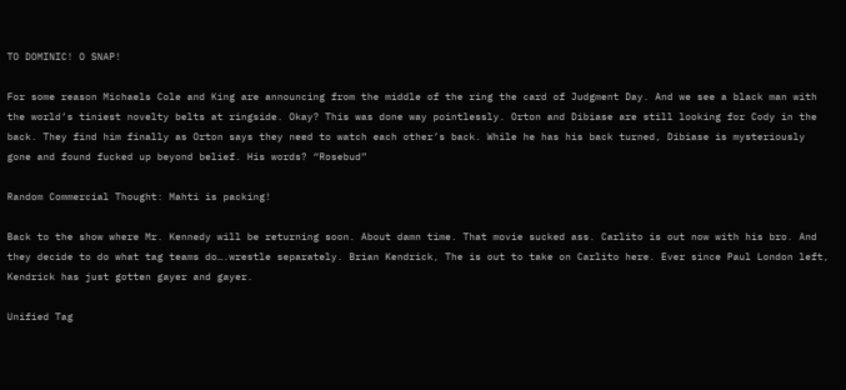TO DOMINIC! O SNAP!

For some reason Michaels Cole and King are announcing from the middle of the ring the card of Judgment Day. And we see a black man with the world’s tiniest novelty belts at ringside. Okay? This was done way pointlessly. Orton and Dibiase are still looking for Cody in the back. They find him finally as Orton says they need to watch each other’s back. While he has his back turned, Dibiase is mysteriously gone and found fucked up beyond belief. His words? “Rosebud”

Random Commercial Thought: Mahti is packing!

Back to the show where Mr. Kennedy will be returning soon. About damn time. That movie sucked ass. Carlito is out now with his bro. And they decide to do what tag teams do….wrestle separately. Brian Kendrick, The is out to take on Carlito here. Ever since Paul London left, Kendrick has just gotten gayer and gayer.

Unified Tag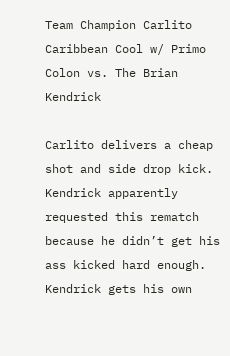Team Champion Carlito Caribbean Cool w/ Primo Colon vs. The Brian Kendrick

Carlito delivers a cheap shot and side drop kick. Kendrick apparently requested this rematch because he didn’t get his ass kicked hard enough. Kendrick gets his own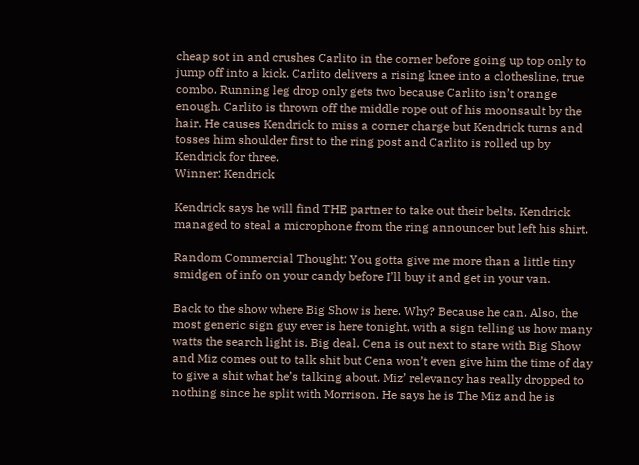cheap sot in and crushes Carlito in the corner before going up top only to jump off into a kick. Carlito delivers a rising knee into a clothesline, true combo. Running leg drop only gets two because Carlito isn’t orange enough. Carlito is thrown off the middle rope out of his moonsault by the hair. He causes Kendrick to miss a corner charge but Kendrick turns and tosses him shoulder first to the ring post and Carlito is rolled up by Kendrick for three.
Winner: Kendrick

Kendrick says he will find THE partner to take out their belts. Kendrick managed to steal a microphone from the ring announcer but left his shirt.

Random Commercial Thought: You gotta give me more than a little tiny smidgen of info on your candy before I’ll buy it and get in your van.

Back to the show where Big Show is here. Why? Because he can. Also, the most generic sign guy ever is here tonight, with a sign telling us how many watts the search light is. Big deal. Cena is out next to stare with Big Show and Miz comes out to talk shit but Cena won’t even give him the time of day to give a shit what he’s talking about. Miz’ relevancy has really dropped to nothing since he split with Morrison. He says he is The Miz and he is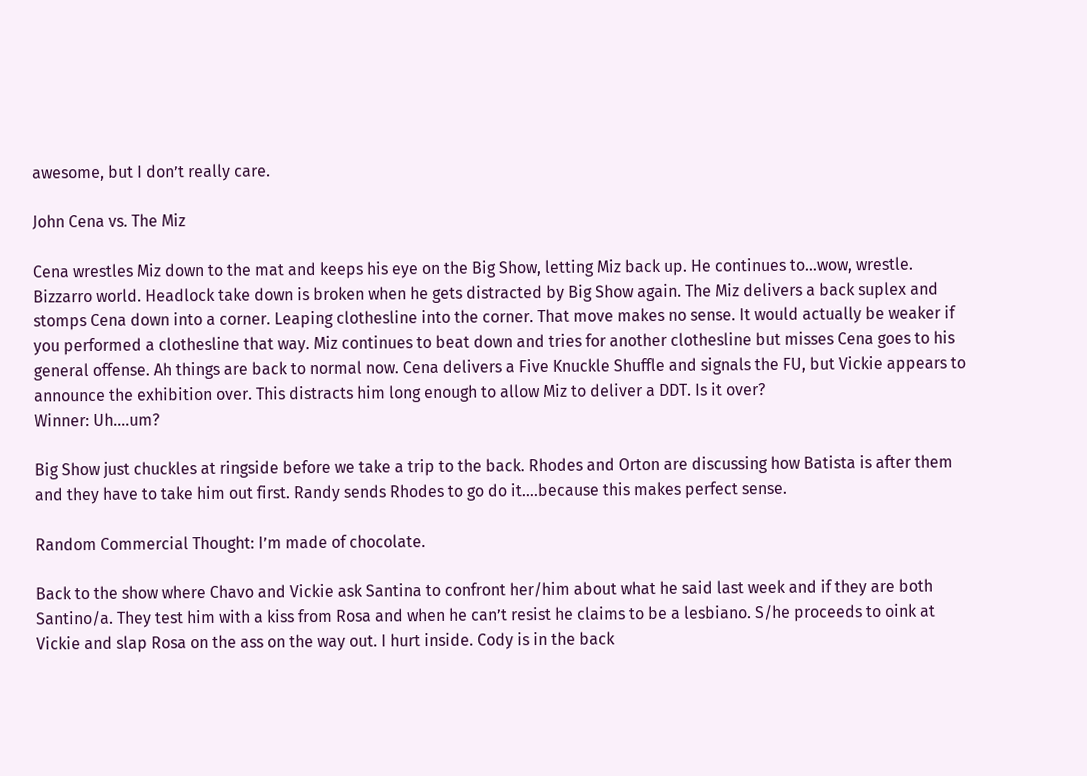awesome, but I don’t really care.

John Cena vs. The Miz

Cena wrestles Miz down to the mat and keeps his eye on the Big Show, letting Miz back up. He continues to…wow, wrestle. Bizzarro world. Headlock take down is broken when he gets distracted by Big Show again. The Miz delivers a back suplex and stomps Cena down into a corner. Leaping clothesline into the corner. That move makes no sense. It would actually be weaker if you performed a clothesline that way. Miz continues to beat down and tries for another clothesline but misses Cena goes to his general offense. Ah things are back to normal now. Cena delivers a Five Knuckle Shuffle and signals the FU, but Vickie appears to announce the exhibition over. This distracts him long enough to allow Miz to deliver a DDT. Is it over?
Winner: Uh….um?

Big Show just chuckles at ringside before we take a trip to the back. Rhodes and Orton are discussing how Batista is after them and they have to take him out first. Randy sends Rhodes to go do it….because this makes perfect sense.

Random Commercial Thought: I’m made of chocolate.

Back to the show where Chavo and Vickie ask Santina to confront her/him about what he said last week and if they are both Santino/a. They test him with a kiss from Rosa and when he can’t resist he claims to be a lesbiano. S/he proceeds to oink at Vickie and slap Rosa on the ass on the way out. I hurt inside. Cody is in the back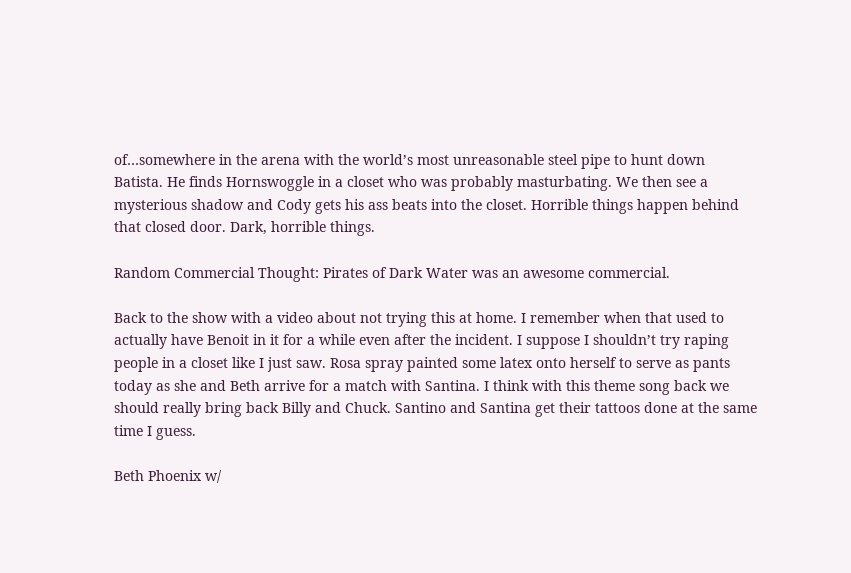of…somewhere in the arena with the world’s most unreasonable steel pipe to hunt down Batista. He finds Hornswoggle in a closet who was probably masturbating. We then see a mysterious shadow and Cody gets his ass beats into the closet. Horrible things happen behind that closed door. Dark, horrible things.

Random Commercial Thought: Pirates of Dark Water was an awesome commercial.

Back to the show with a video about not trying this at home. I remember when that used to actually have Benoit in it for a while even after the incident. I suppose I shouldn’t try raping people in a closet like I just saw. Rosa spray painted some latex onto herself to serve as pants today as she and Beth arrive for a match with Santina. I think with this theme song back we should really bring back Billy and Chuck. Santino and Santina get their tattoos done at the same time I guess.

Beth Phoenix w/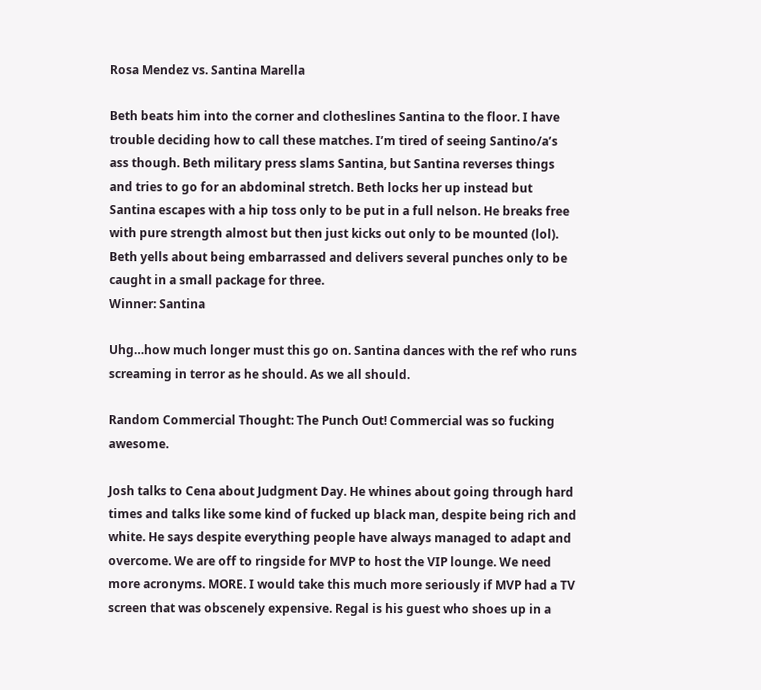Rosa Mendez vs. Santina Marella

Beth beats him into the corner and clotheslines Santina to the floor. I have trouble deciding how to call these matches. I’m tired of seeing Santino/a’s ass though. Beth military press slams Santina, but Santina reverses things and tries to go for an abdominal stretch. Beth locks her up instead but Santina escapes with a hip toss only to be put in a full nelson. He breaks free with pure strength almost but then just kicks out only to be mounted (lol). Beth yells about being embarrassed and delivers several punches only to be caught in a small package for three.
Winner: Santina

Uhg…how much longer must this go on. Santina dances with the ref who runs screaming in terror as he should. As we all should.

Random Commercial Thought: The Punch Out! Commercial was so fucking awesome.

Josh talks to Cena about Judgment Day. He whines about going through hard times and talks like some kind of fucked up black man, despite being rich and white. He says despite everything people have always managed to adapt and overcome. We are off to ringside for MVP to host the VIP lounge. We need more acronyms. MORE. I would take this much more seriously if MVP had a TV screen that was obscenely expensive. Regal is his guest who shoes up in a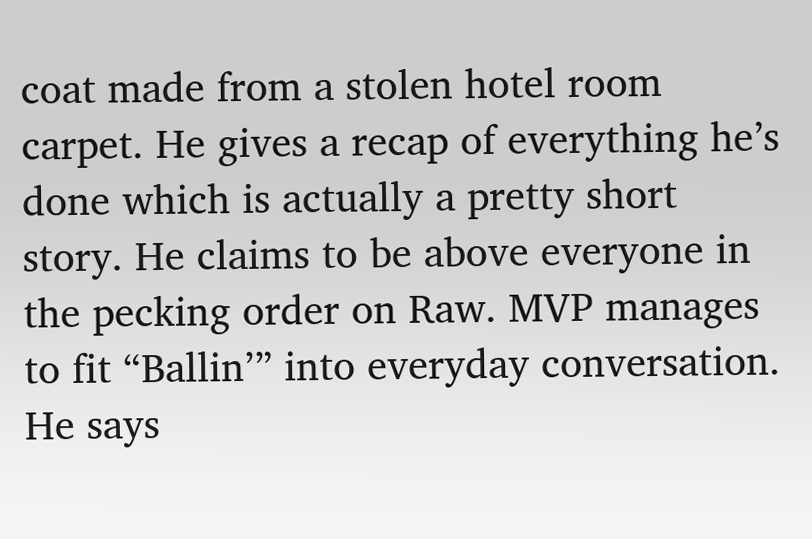coat made from a stolen hotel room carpet. He gives a recap of everything he’s done which is actually a pretty short story. He claims to be above everyone in the pecking order on Raw. MVP manages to fit “Ballin’” into everyday conversation. He says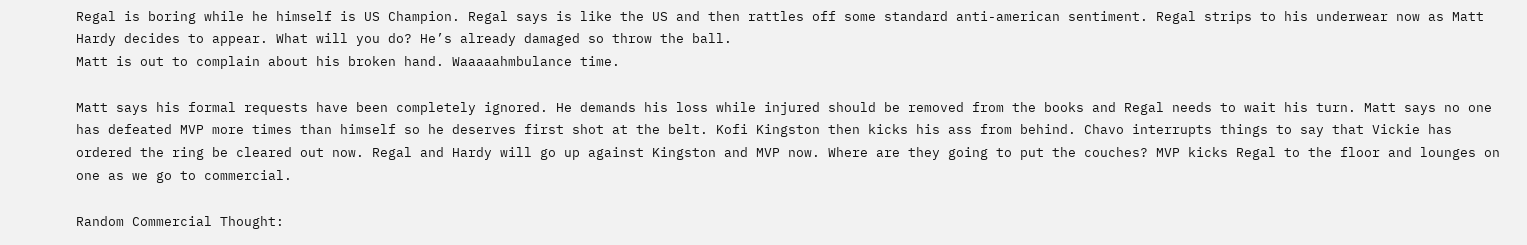Regal is boring while he himself is US Champion. Regal says is like the US and then rattles off some standard anti-american sentiment. Regal strips to his underwear now as Matt Hardy decides to appear. What will you do? He’s already damaged so throw the ball.
Matt is out to complain about his broken hand. Waaaaahmbulance time.

Matt says his formal requests have been completely ignored. He demands his loss while injured should be removed from the books and Regal needs to wait his turn. Matt says no one has defeated MVP more times than himself so he deserves first shot at the belt. Kofi Kingston then kicks his ass from behind. Chavo interrupts things to say that Vickie has ordered the ring be cleared out now. Regal and Hardy will go up against Kingston and MVP now. Where are they going to put the couches? MVP kicks Regal to the floor and lounges on one as we go to commercial.

Random Commercial Thought: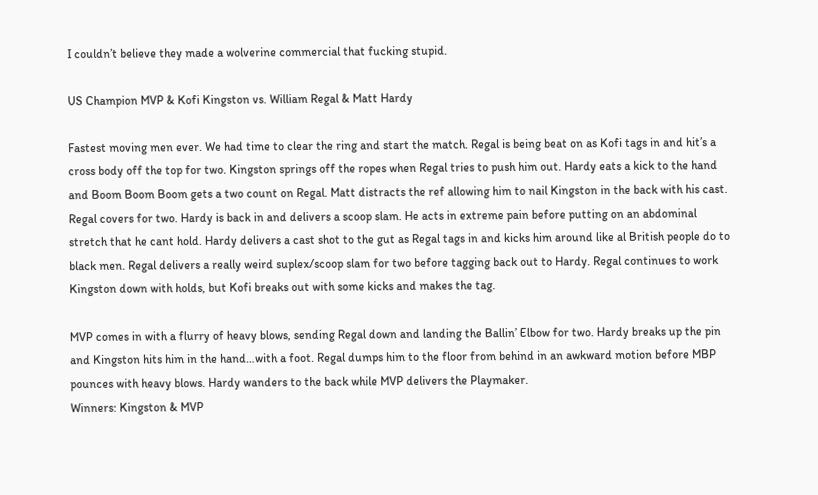I couldn’t believe they made a wolverine commercial that fucking stupid.

US Champion MVP & Kofi Kingston vs. William Regal & Matt Hardy

Fastest moving men ever. We had time to clear the ring and start the match. Regal is being beat on as Kofi tags in and hit’s a cross body off the top for two. Kingston springs off the ropes when Regal tries to push him out. Hardy eats a kick to the hand and Boom Boom Boom gets a two count on Regal. Matt distracts the ref allowing him to nail Kingston in the back with his cast. Regal covers for two. Hardy is back in and delivers a scoop slam. He acts in extreme pain before putting on an abdominal stretch that he cant hold. Hardy delivers a cast shot to the gut as Regal tags in and kicks him around like al British people do to black men. Regal delivers a really weird suplex/scoop slam for two before tagging back out to Hardy. Regal continues to work Kingston down with holds, but Kofi breaks out with some kicks and makes the tag.

MVP comes in with a flurry of heavy blows, sending Regal down and landing the Ballin’ Elbow for two. Hardy breaks up the pin and Kingston hits him in the hand…with a foot. Regal dumps him to the floor from behind in an awkward motion before MBP pounces with heavy blows. Hardy wanders to the back while MVP delivers the Playmaker.
Winners: Kingston & MVP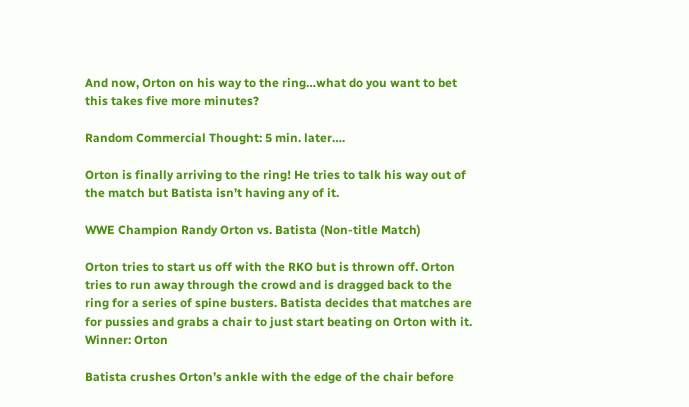And now, Orton on his way to the ring…what do you want to bet this takes five more minutes?

Random Commercial Thought: 5 min. later….

Orton is finally arriving to the ring! He tries to talk his way out of the match but Batista isn’t having any of it.

WWE Champion Randy Orton vs. Batista (Non-title Match)

Orton tries to start us off with the RKO but is thrown off. Orton tries to run away through the crowd and is dragged back to the ring for a series of spine busters. Batista decides that matches are for pussies and grabs a chair to just start beating on Orton with it.
Winner: Orton

Batista crushes Orton’s ankle with the edge of the chair before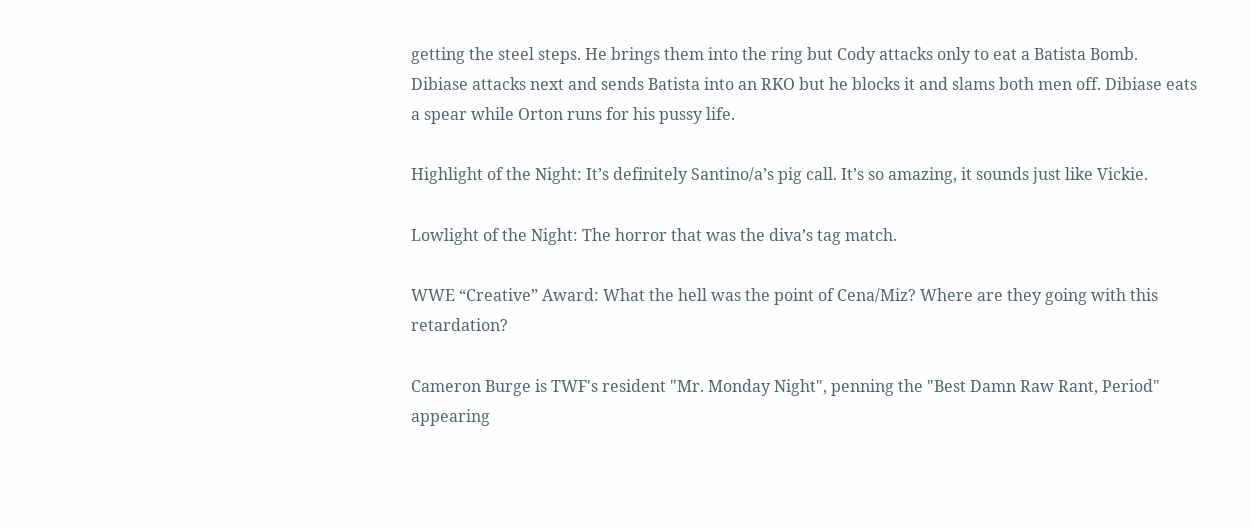getting the steel steps. He brings them into the ring but Cody attacks only to eat a Batista Bomb. Dibiase attacks next and sends Batista into an RKO but he blocks it and slams both men off. Dibiase eats a spear while Orton runs for his pussy life.

Highlight of the Night: It’s definitely Santino/a’s pig call. It’s so amazing, it sounds just like Vickie.

Lowlight of the Night: The horror that was the diva’s tag match.

WWE “Creative” Award: What the hell was the point of Cena/Miz? Where are they going with this retardation?

Cameron Burge is TWF's resident "Mr. Monday Night", penning the "Best Damn Raw Rant, Period" appearing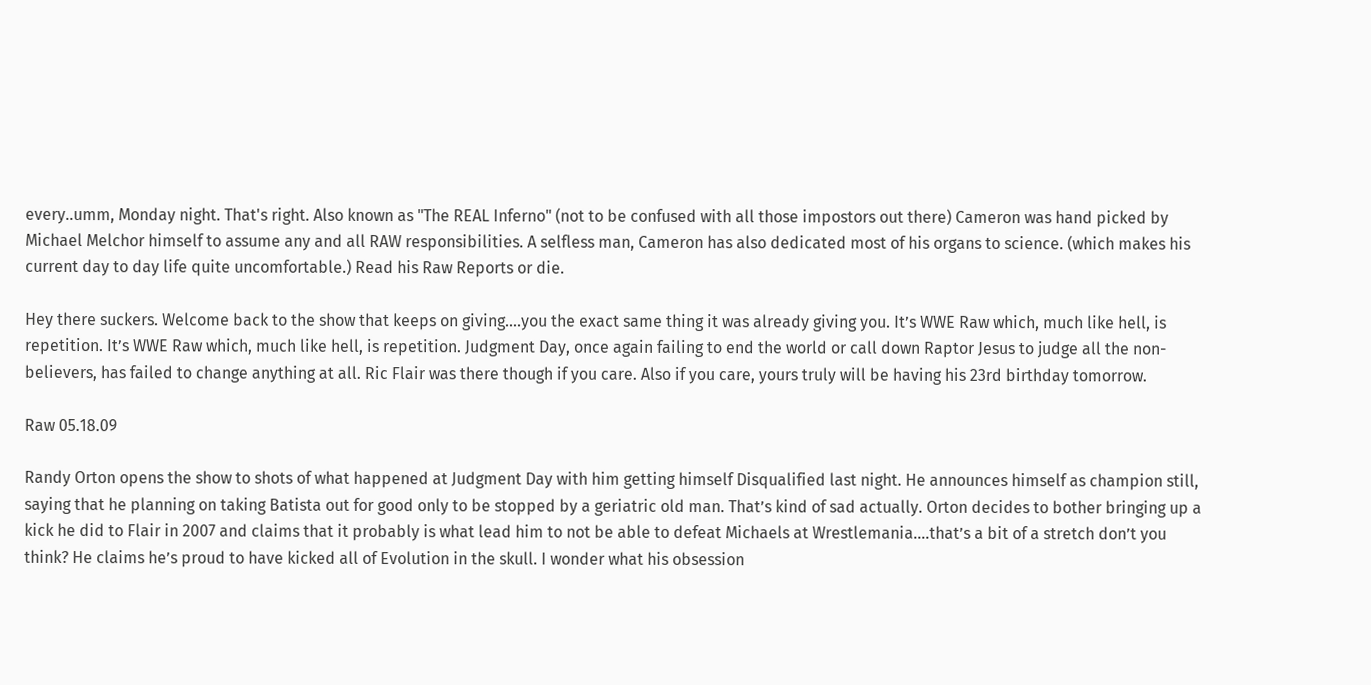every..umm, Monday night. That's right. Also known as "The REAL Inferno" (not to be confused with all those impostors out there) Cameron was hand picked by Michael Melchor himself to assume any and all RAW responsibilities. A selfless man, Cameron has also dedicated most of his organs to science. (which makes his current day to day life quite uncomfortable.) Read his Raw Reports or die.

Hey there suckers. Welcome back to the show that keeps on giving….you the exact same thing it was already giving you. It’s WWE Raw which, much like hell, is repetition. It’s WWE Raw which, much like hell, is repetition. Judgment Day, once again failing to end the world or call down Raptor Jesus to judge all the non-believers, has failed to change anything at all. Ric Flair was there though if you care. Also if you care, yours truly will be having his 23rd birthday tomorrow.

Raw 05.18.09

Randy Orton opens the show to shots of what happened at Judgment Day with him getting himself Disqualified last night. He announces himself as champion still, saying that he planning on taking Batista out for good only to be stopped by a geriatric old man. That’s kind of sad actually. Orton decides to bother bringing up a kick he did to Flair in 2007 and claims that it probably is what lead him to not be able to defeat Michaels at Wrestlemania….that’s a bit of a stretch don’t you think? He claims he’s proud to have kicked all of Evolution in the skull. I wonder what his obsession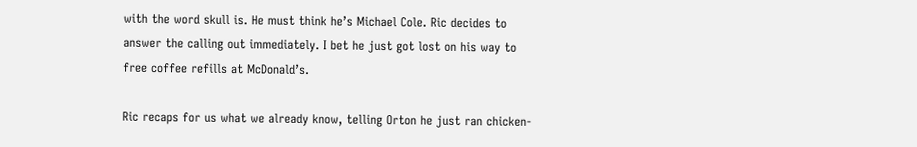with the word skull is. He must think he’s Michael Cole. Ric decides to answer the calling out immediately. I bet he just got lost on his way to free coffee refills at McDonald’s.

Ric recaps for us what we already know, telling Orton he just ran chicken-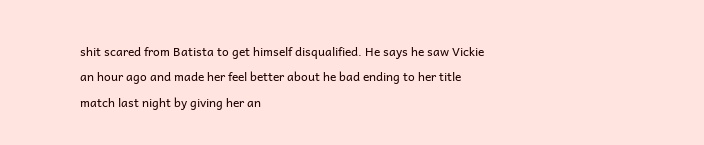shit scared from Batista to get himself disqualified. He says he saw Vickie an hour ago and made her feel better about he bad ending to her title match last night by giving her an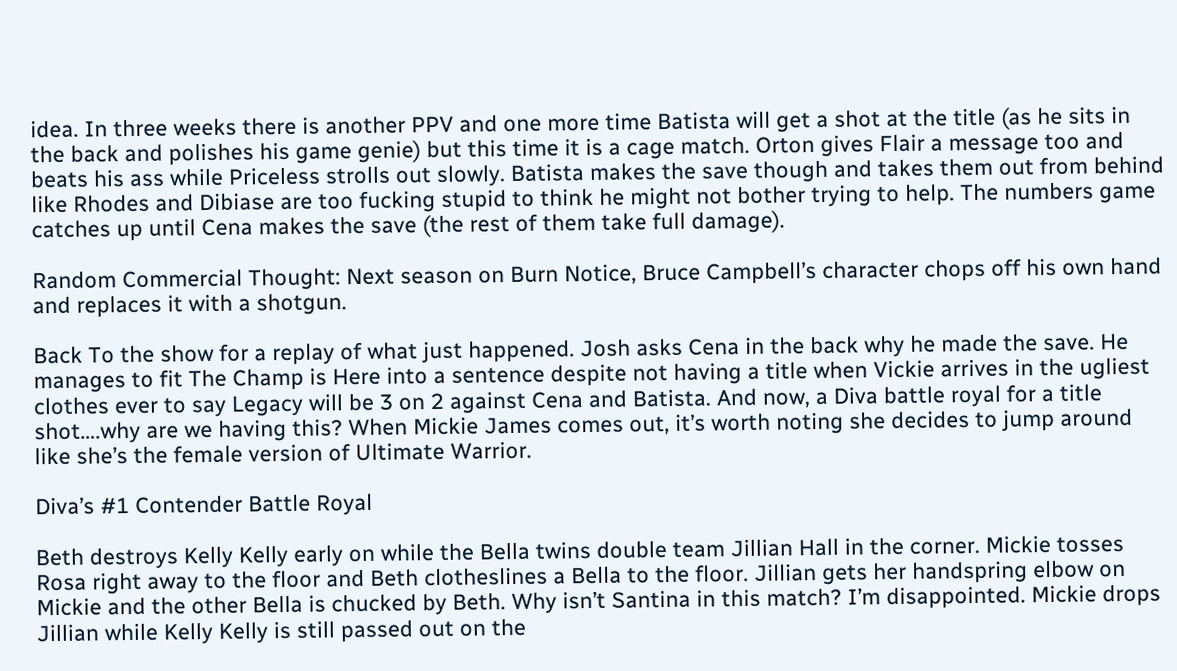idea. In three weeks there is another PPV and one more time Batista will get a shot at the title (as he sits in the back and polishes his game genie) but this time it is a cage match. Orton gives Flair a message too and beats his ass while Priceless strolls out slowly. Batista makes the save though and takes them out from behind like Rhodes and Dibiase are too fucking stupid to think he might not bother trying to help. The numbers game catches up until Cena makes the save (the rest of them take full damage).

Random Commercial Thought: Next season on Burn Notice, Bruce Campbell’s character chops off his own hand and replaces it with a shotgun.

Back To the show for a replay of what just happened. Josh asks Cena in the back why he made the save. He manages to fit The Champ is Here into a sentence despite not having a title when Vickie arrives in the ugliest clothes ever to say Legacy will be 3 on 2 against Cena and Batista. And now, a Diva battle royal for a title shot….why are we having this? When Mickie James comes out, it’s worth noting she decides to jump around like she’s the female version of Ultimate Warrior.

Diva’s #1 Contender Battle Royal

Beth destroys Kelly Kelly early on while the Bella twins double team Jillian Hall in the corner. Mickie tosses Rosa right away to the floor and Beth clotheslines a Bella to the floor. Jillian gets her handspring elbow on Mickie and the other Bella is chucked by Beth. Why isn’t Santina in this match? I’m disappointed. Mickie drops Jillian while Kelly Kelly is still passed out on the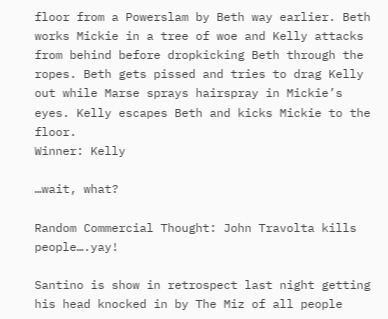floor from a Powerslam by Beth way earlier. Beth works Mickie in a tree of woe and Kelly attacks from behind before dropkicking Beth through the ropes. Beth gets pissed and tries to drag Kelly out while Marse sprays hairspray in Mickie’s eyes. Kelly escapes Beth and kicks Mickie to the floor.
Winner: Kelly

…wait, what?

Random Commercial Thought: John Travolta kills people….yay!

Santino is show in retrospect last night getting his head knocked in by The Miz of all people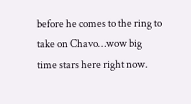before he comes to the ring to take on Chavo…wow big time stars here right now.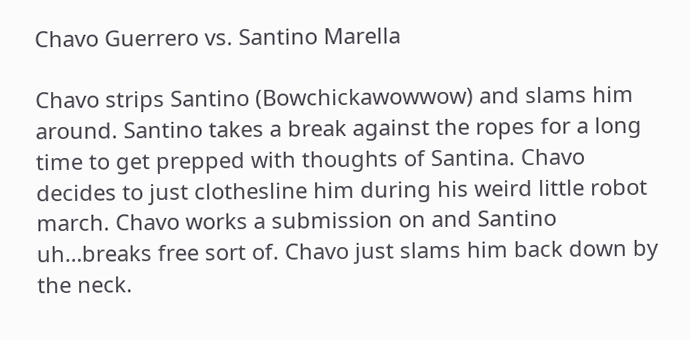Chavo Guerrero vs. Santino Marella

Chavo strips Santino (Bowchickawowwow) and slams him around. Santino takes a break against the ropes for a long time to get prepped with thoughts of Santina. Chavo decides to just clothesline him during his weird little robot march. Chavo works a submission on and Santino uh…breaks free sort of. Chavo just slams him back down by the neck.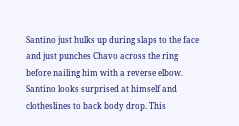Santino just hulks up during slaps to the face and just punches Chavo across the ring before nailing him with a reverse elbow. Santino looks surprised at himself and clotheslines to back body drop. This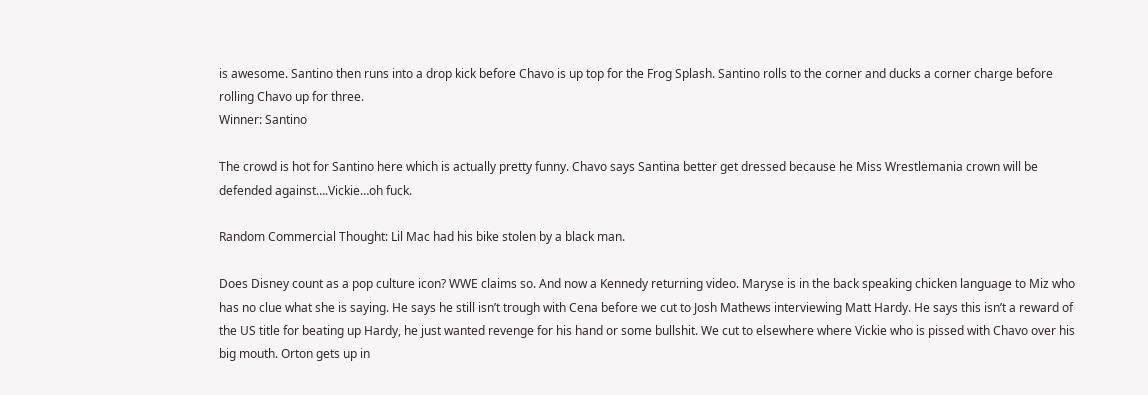is awesome. Santino then runs into a drop kick before Chavo is up top for the Frog Splash. Santino rolls to the corner and ducks a corner charge before rolling Chavo up for three.
Winner: Santino

The crowd is hot for Santino here which is actually pretty funny. Chavo says Santina better get dressed because he Miss Wrestlemania crown will be defended against….Vickie…oh fuck.

Random Commercial Thought: Lil Mac had his bike stolen by a black man.

Does Disney count as a pop culture icon? WWE claims so. And now a Kennedy returning video. Maryse is in the back speaking chicken language to Miz who has no clue what she is saying. He says he still isn’t trough with Cena before we cut to Josh Mathews interviewing Matt Hardy. He says this isn’t a reward of the US title for beating up Hardy, he just wanted revenge for his hand or some bullshit. We cut to elsewhere where Vickie who is pissed with Chavo over his big mouth. Orton gets up in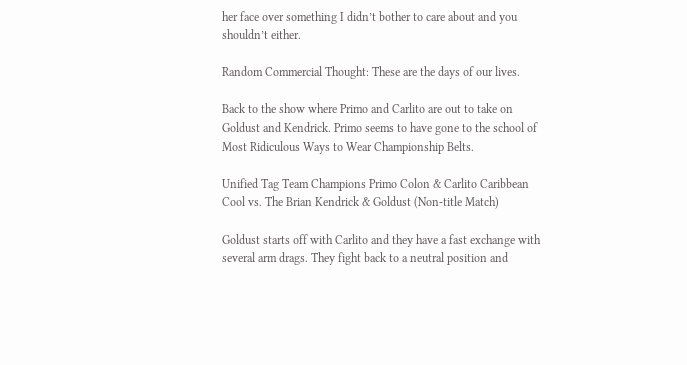her face over something I didn’t bother to care about and you shouldn’t either.

Random Commercial Thought: These are the days of our lives.

Back to the show where Primo and Carlito are out to take on Goldust and Kendrick. Primo seems to have gone to the school of Most Ridiculous Ways to Wear Championship Belts.

Unified Tag Team Champions Primo Colon & Carlito Caribbean Cool vs. The Brian Kendrick & Goldust (Non-title Match)

Goldust starts off with Carlito and they have a fast exchange with several arm drags. They fight back to a neutral position and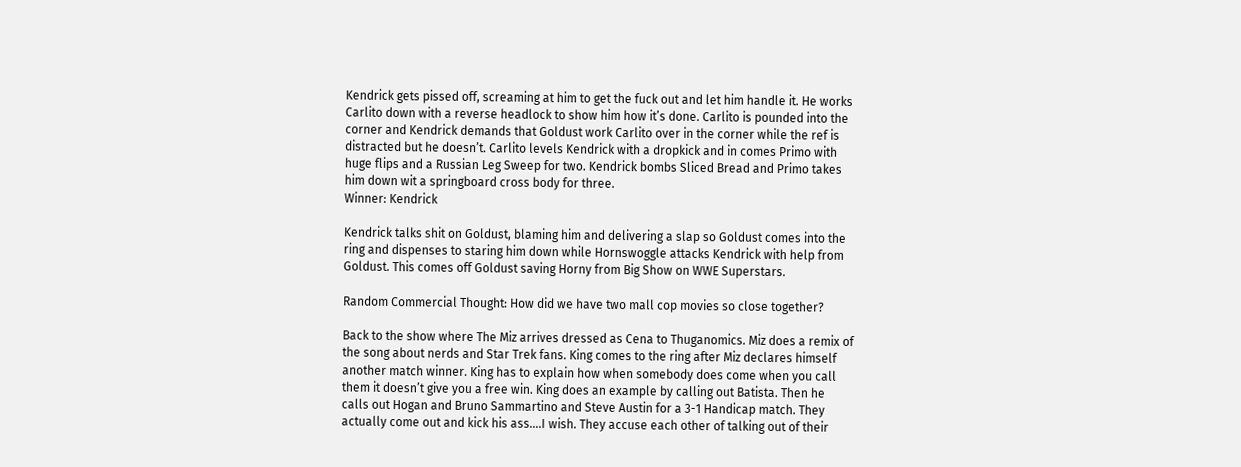Kendrick gets pissed off, screaming at him to get the fuck out and let him handle it. He works Carlito down with a reverse headlock to show him how it’s done. Carlito is pounded into the corner and Kendrick demands that Goldust work Carlito over in the corner while the ref is distracted but he doesn’t. Carlito levels Kendrick with a dropkick and in comes Primo with huge flips and a Russian Leg Sweep for two. Kendrick bombs Sliced Bread and Primo takes him down wit a springboard cross body for three.
Winner: Kendrick

Kendrick talks shit on Goldust, blaming him and delivering a slap so Goldust comes into the ring and dispenses to staring him down while Hornswoggle attacks Kendrick with help from Goldust. This comes off Goldust saving Horny from Big Show on WWE Superstars.

Random Commercial Thought: How did we have two mall cop movies so close together?

Back to the show where The Miz arrives dressed as Cena to Thuganomics. Miz does a remix of the song about nerds and Star Trek fans. King comes to the ring after Miz declares himself another match winner. King has to explain how when somebody does come when you call them it doesn’t give you a free win. King does an example by calling out Batista. Then he calls out Hogan and Bruno Sammartino and Steve Austin for a 3-1 Handicap match. They actually come out and kick his ass….I wish. They accuse each other of talking out of their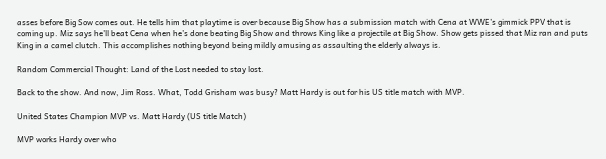asses before Big Sow comes out. He tells him that playtime is over because Big Show has a submission match with Cena at WWE’s gimmick PPV that is coming up. Miz says he’ll beat Cena when he’s done beating Big Show and throws King like a projectile at Big Show. Show gets pissed that Miz ran and puts King in a camel clutch. This accomplishes nothing beyond being mildly amusing as assaulting the elderly always is.

Random Commercial Thought: Land of the Lost needed to stay lost.

Back to the show. And now, Jim Ross. What, Todd Grisham was busy? Matt Hardy is out for his US title match with MVP.

United States Champion MVP vs. Matt Hardy (US title Match)

MVP works Hardy over who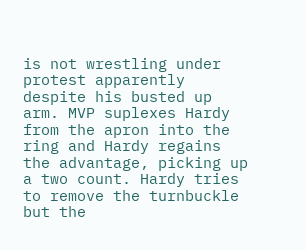is not wrestling under protest apparently despite his busted up arm. MVP suplexes Hardy from the apron into the ring and Hardy regains the advantage, picking up a two count. Hardy tries to remove the turnbuckle but the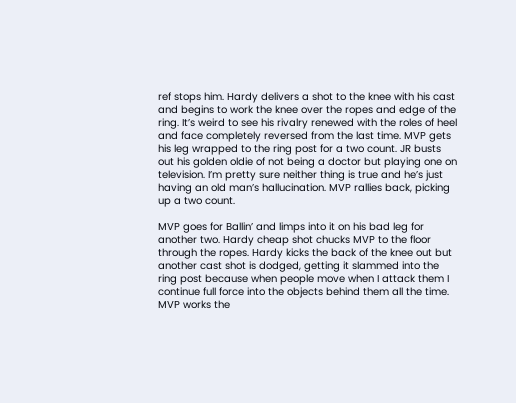ref stops him. Hardy delivers a shot to the knee with his cast and begins to work the knee over the ropes and edge of the ring. It’s weird to see his rivalry renewed with the roles of heel and face completely reversed from the last time. MVP gets his leg wrapped to the ring post for a two count. JR busts out his golden oldie of not being a doctor but playing one on television. I’m pretty sure neither thing is true and he’s just having an old man’s hallucination. MVP rallies back, picking up a two count.

MVP goes for Ballin’ and limps into it on his bad leg for another two. Hardy cheap shot chucks MVP to the floor through the ropes. Hardy kicks the back of the knee out but another cast shot is dodged, getting it slammed into the ring post because when people move when I attack them I continue full force into the objects behind them all the time. MVP works the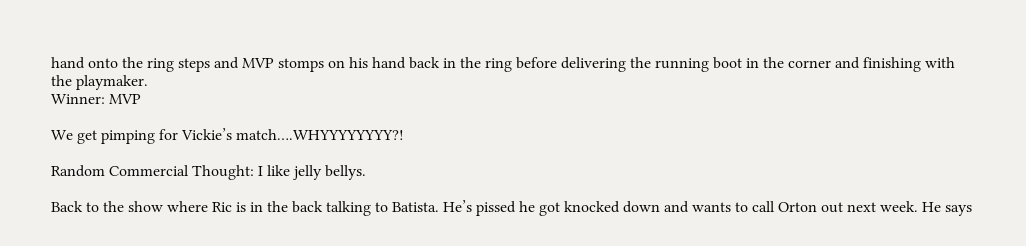hand onto the ring steps and MVP stomps on his hand back in the ring before delivering the running boot in the corner and finishing with the playmaker.
Winner: MVP

We get pimping for Vickie’s match….WHYYYYYYYY?!

Random Commercial Thought: I like jelly bellys.

Back to the show where Ric is in the back talking to Batista. He’s pissed he got knocked down and wants to call Orton out next week. He says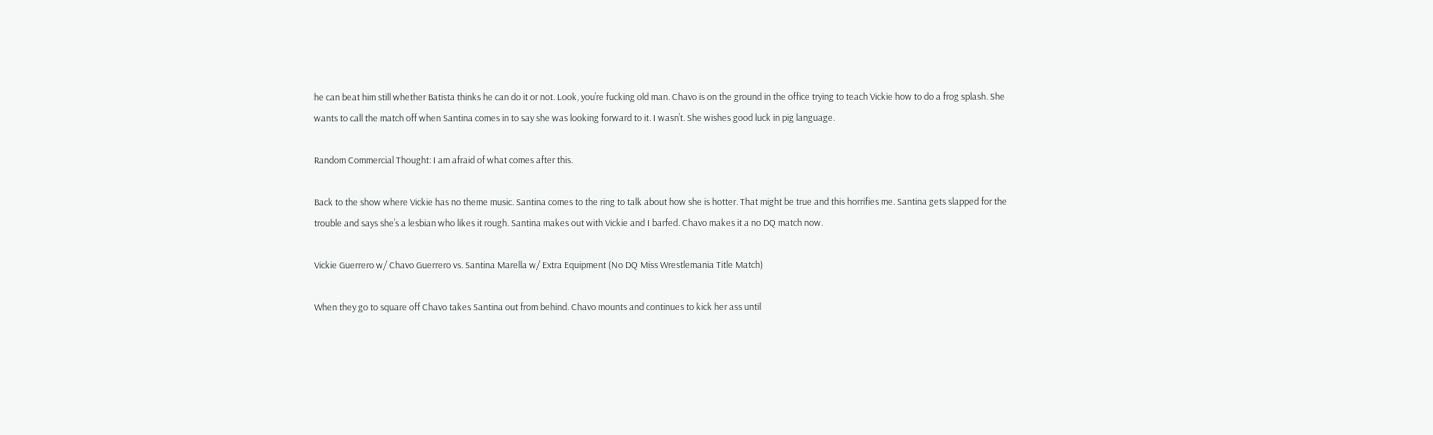he can beat him still whether Batista thinks he can do it or not. Look, you’re fucking old man. Chavo is on the ground in the office trying to teach Vickie how to do a frog splash. She wants to call the match off when Santina comes in to say she was looking forward to it. I wasn’t. She wishes good luck in pig language.

Random Commercial Thought: I am afraid of what comes after this.

Back to the show where Vickie has no theme music. Santina comes to the ring to talk about how she is hotter. That might be true and this horrifies me. Santina gets slapped for the trouble and says she’s a lesbian who likes it rough. Santina makes out with Vickie and I barfed. Chavo makes it a no DQ match now.

Vickie Guerrero w/ Chavo Guerrero vs. Santina Marella w/ Extra Equipment (No DQ Miss Wrestlemania Title Match)

When they go to square off Chavo takes Santina out from behind. Chavo mounts and continues to kick her ass until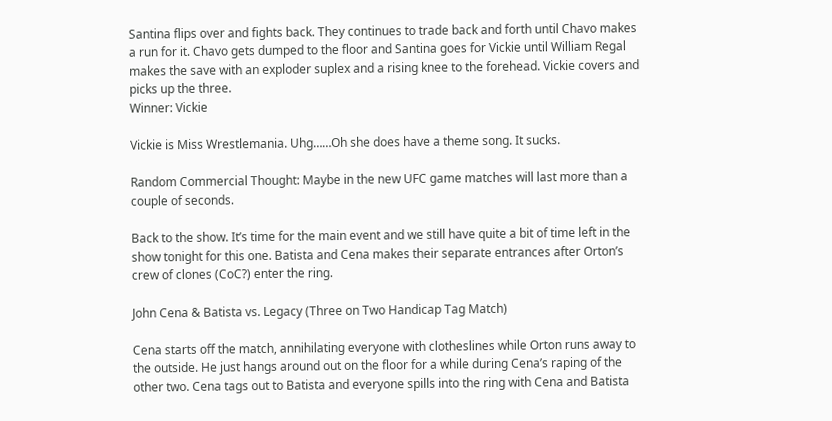Santina flips over and fights back. They continues to trade back and forth until Chavo makes a run for it. Chavo gets dumped to the floor and Santina goes for Vickie until William Regal makes the save with an exploder suplex and a rising knee to the forehead. Vickie covers and picks up the three.
Winner: Vickie

Vickie is Miss Wrestlemania. Uhg……Oh she does have a theme song. It sucks.

Random Commercial Thought: Maybe in the new UFC game matches will last more than a couple of seconds.

Back to the show. It’s time for the main event and we still have quite a bit of time left in the show tonight for this one. Batista and Cena makes their separate entrances after Orton’s crew of clones (CoC?) enter the ring.

John Cena & Batista vs. Legacy (Three on Two Handicap Tag Match)

Cena starts off the match, annihilating everyone with clotheslines while Orton runs away to the outside. He just hangs around out on the floor for a while during Cena’s raping of the other two. Cena tags out to Batista and everyone spills into the ring with Cena and Batista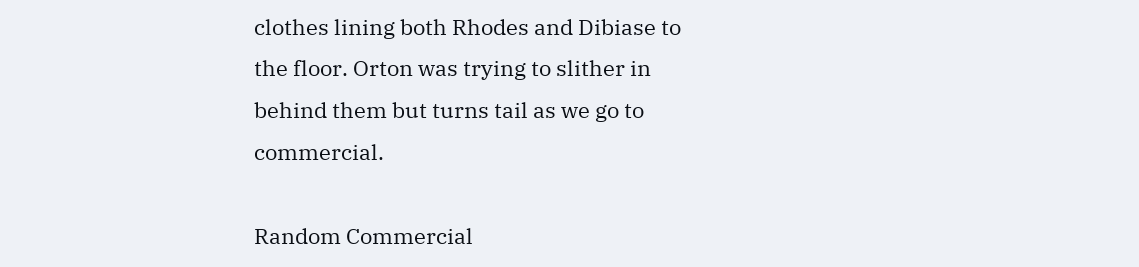clothes lining both Rhodes and Dibiase to the floor. Orton was trying to slither in behind them but turns tail as we go to commercial.

Random Commercial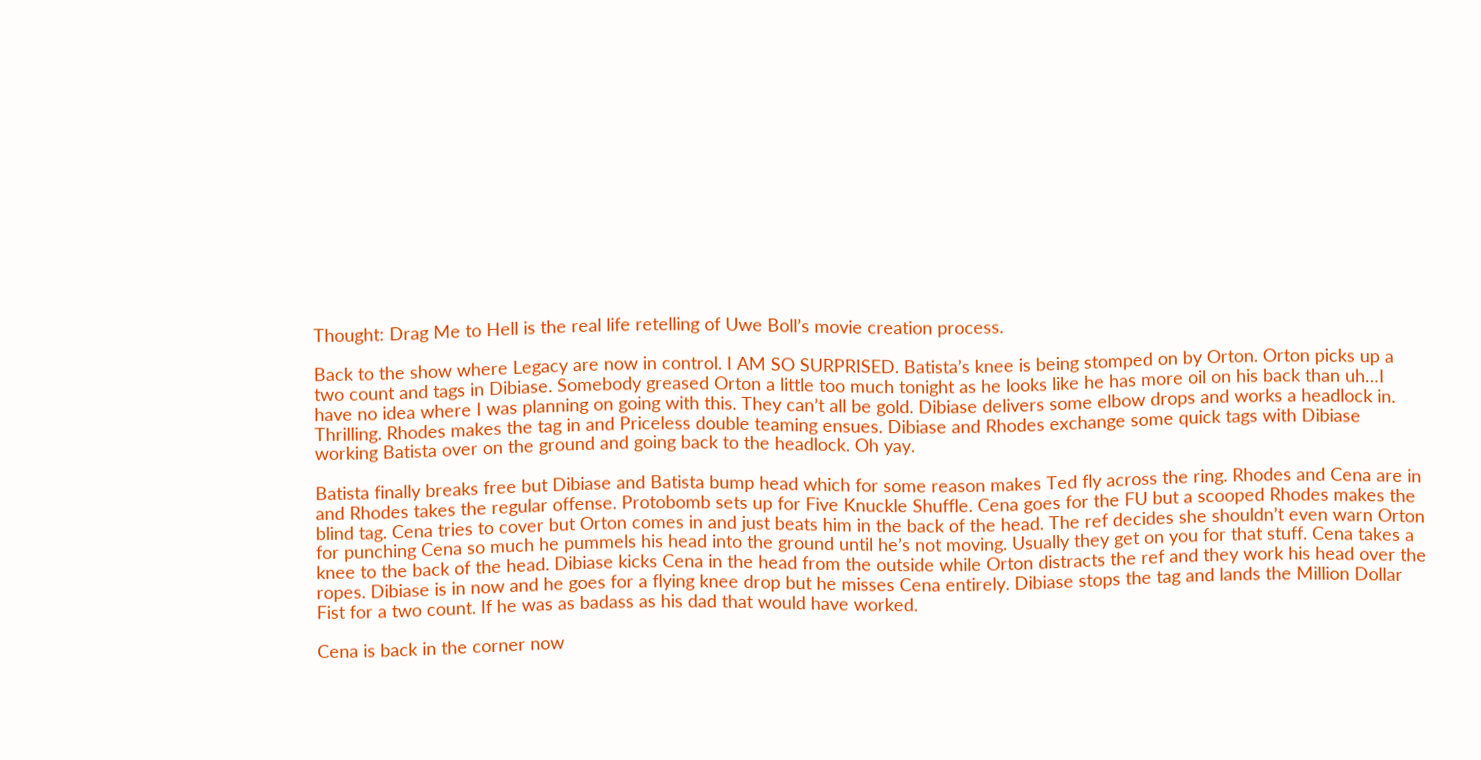Thought: Drag Me to Hell is the real life retelling of Uwe Boll’s movie creation process.

Back to the show where Legacy are now in control. I AM SO SURPRISED. Batista’s knee is being stomped on by Orton. Orton picks up a two count and tags in Dibiase. Somebody greased Orton a little too much tonight as he looks like he has more oil on his back than uh…I have no idea where I was planning on going with this. They can’t all be gold. Dibiase delivers some elbow drops and works a headlock in. Thrilling. Rhodes makes the tag in and Priceless double teaming ensues. Dibiase and Rhodes exchange some quick tags with Dibiase working Batista over on the ground and going back to the headlock. Oh yay.

Batista finally breaks free but Dibiase and Batista bump head which for some reason makes Ted fly across the ring. Rhodes and Cena are in and Rhodes takes the regular offense. Protobomb sets up for Five Knuckle Shuffle. Cena goes for the FU but a scooped Rhodes makes the blind tag. Cena tries to cover but Orton comes in and just beats him in the back of the head. The ref decides she shouldn’t even warn Orton for punching Cena so much he pummels his head into the ground until he’s not moving. Usually they get on you for that stuff. Cena takes a knee to the back of the head. Dibiase kicks Cena in the head from the outside while Orton distracts the ref and they work his head over the ropes. Dibiase is in now and he goes for a flying knee drop but he misses Cena entirely. Dibiase stops the tag and lands the Million Dollar Fist for a two count. If he was as badass as his dad that would have worked.

Cena is back in the corner now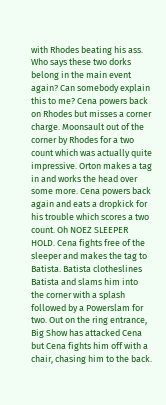with Rhodes beating his ass. Who says these two dorks belong in the main event again? Can somebody explain this to me? Cena powers back on Rhodes but misses a corner charge. Moonsault out of the corner by Rhodes for a two count which was actually quite impressive. Orton makes a tag in and works the head over some more. Cena powers back again and eats a dropkick for his trouble which scores a two count. Oh NOEZ SLEEPER HOLD. Cena fights free of the sleeper and makes the tag to Batista. Batista clotheslines Batista and slams him into the corner with a splash followed by a Powerslam for two. Out on the ring entrance, Big Show has attacked Cena but Cena fights him off with a chair, chasing him to the back.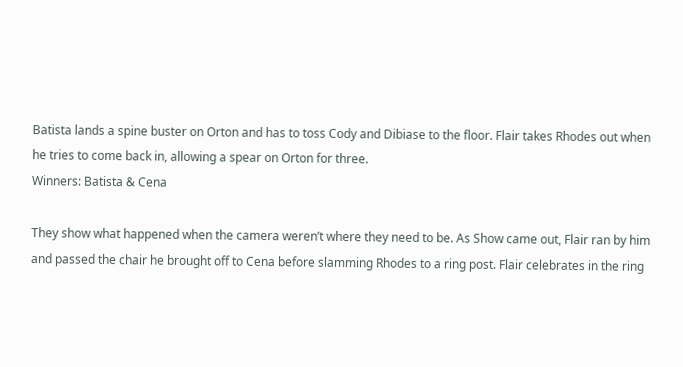Batista lands a spine buster on Orton and has to toss Cody and Dibiase to the floor. Flair takes Rhodes out when he tries to come back in, allowing a spear on Orton for three.
Winners: Batista & Cena

They show what happened when the camera weren’t where they need to be. As Show came out, Flair ran by him and passed the chair he brought off to Cena before slamming Rhodes to a ring post. Flair celebrates in the ring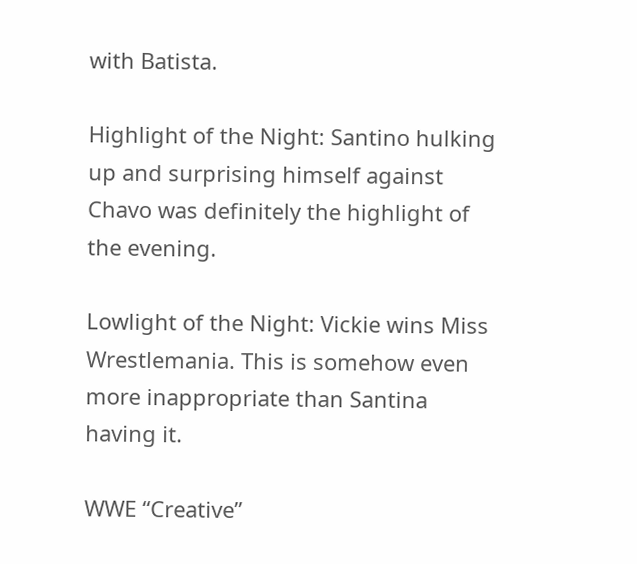with Batista.

Highlight of the Night: Santino hulking up and surprising himself against Chavo was definitely the highlight of the evening.

Lowlight of the Night: Vickie wins Miss Wrestlemania. This is somehow even more inappropriate than Santina having it.

WWE “Creative”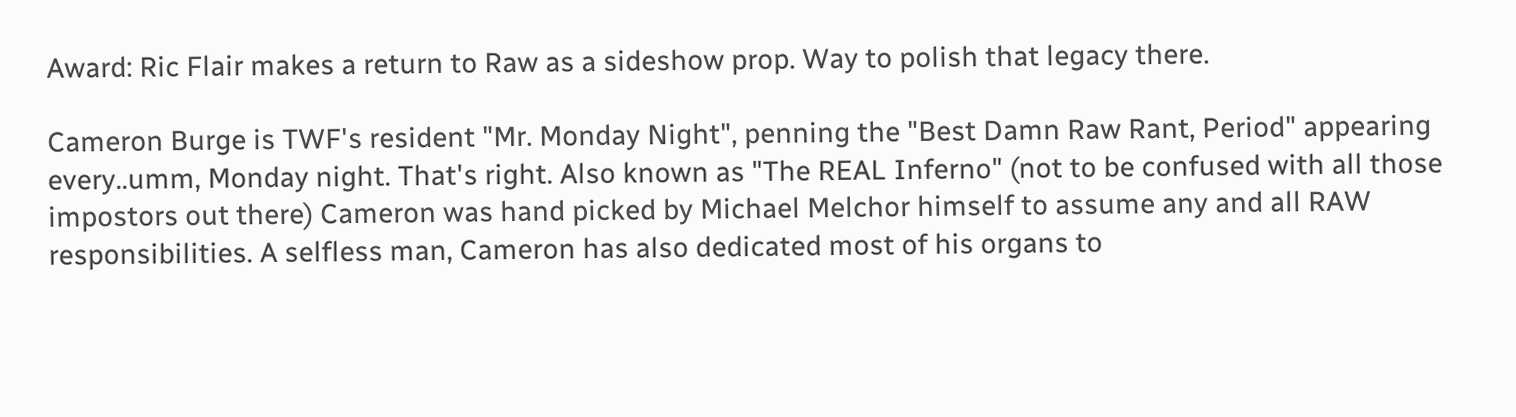Award: Ric Flair makes a return to Raw as a sideshow prop. Way to polish that legacy there.

Cameron Burge is TWF's resident "Mr. Monday Night", penning the "Best Damn Raw Rant, Period" appearing every..umm, Monday night. That's right. Also known as "The REAL Inferno" (not to be confused with all those impostors out there) Cameron was hand picked by Michael Melchor himself to assume any and all RAW responsibilities. A selfless man, Cameron has also dedicated most of his organs to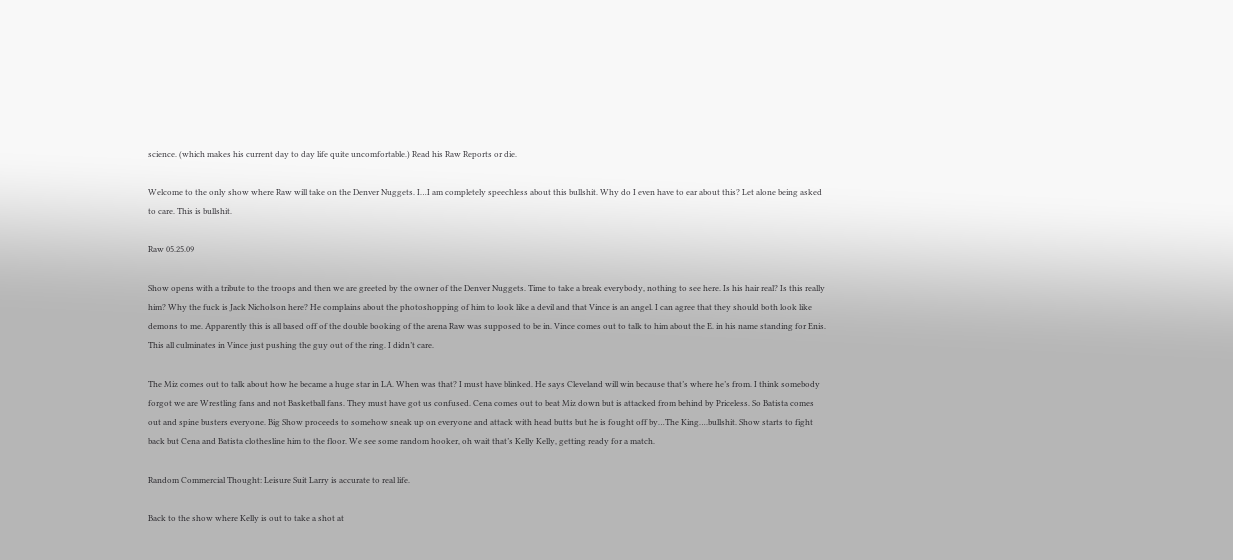science. (which makes his current day to day life quite uncomfortable.) Read his Raw Reports or die.

Welcome to the only show where Raw will take on the Denver Nuggets. I…I am completely speechless about this bullshit. Why do I even have to ear about this? Let alone being asked to care. This is bullshit.

Raw 05.25.09

Show opens with a tribute to the troops and then we are greeted by the owner of the Denver Nuggets. Time to take a break everybody, nothing to see here. Is his hair real? Is this really him? Why the fuck is Jack Nicholson here? He complains about the photoshopping of him to look like a devil and that Vince is an angel. I can agree that they should both look like demons to me. Apparently this is all based off of the double booking of the arena Raw was supposed to be in. Vince comes out to talk to him about the E. in his name standing for Enis. This all culminates in Vince just pushing the guy out of the ring. I didn’t care.

The Miz comes out to talk about how he became a huge star in LA. When was that? I must have blinked. He says Cleveland will win because that’s where he’s from. I think somebody forgot we are Wrestling fans and not Basketball fans. They must have got us confused. Cena comes out to beat Miz down but is attacked from behind by Priceless. So Batista comes out and spine busters everyone. Big Show proceeds to somehow sneak up on everyone and attack with head butts but he is fought off by…The King….bullshit. Show starts to fight back but Cena and Batista clothesline him to the floor. We see some random hooker, oh wait that’s Kelly Kelly, getting ready for a match.

Random Commercial Thought: Leisure Suit Larry is accurate to real life.

Back to the show where Kelly is out to take a shot at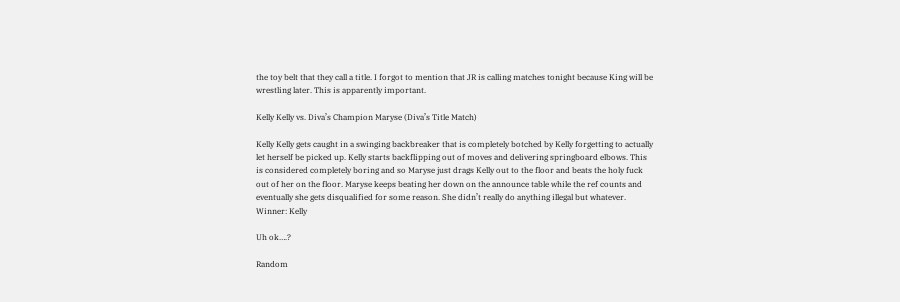the toy belt that they call a title. I forgot to mention that JR is calling matches tonight because King will be wrestling later. This is apparently important.

Kelly Kelly vs. Diva’s Champion Maryse (Diva’s Title Match)

Kelly Kelly gets caught in a swinging backbreaker that is completely botched by Kelly forgetting to actually let herself be picked up. Kelly starts backflipping out of moves and delivering springboard elbows. This is considered completely boring and so Maryse just drags Kelly out to the floor and beats the holy fuck out of her on the floor. Maryse keeps beating her down on the announce table while the ref counts and eventually she gets disqualified for some reason. She didn’t really do anything illegal but whatever.
Winner: Kelly

Uh ok….?

Random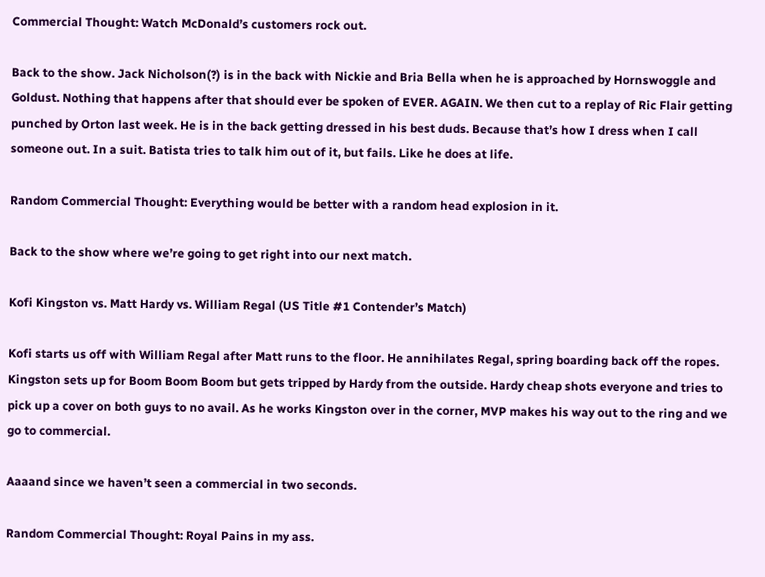Commercial Thought: Watch McDonald’s customers rock out.

Back to the show. Jack Nicholson(?) is in the back with Nickie and Bria Bella when he is approached by Hornswoggle and Goldust. Nothing that happens after that should ever be spoken of EVER. AGAIN. We then cut to a replay of Ric Flair getting punched by Orton last week. He is in the back getting dressed in his best duds. Because that’s how I dress when I call someone out. In a suit. Batista tries to talk him out of it, but fails. Like he does at life.

Random Commercial Thought: Everything would be better with a random head explosion in it.

Back to the show where we’re going to get right into our next match.

Kofi Kingston vs. Matt Hardy vs. William Regal (US Title #1 Contender’s Match)

Kofi starts us off with William Regal after Matt runs to the floor. He annihilates Regal, spring boarding back off the ropes. Kingston sets up for Boom Boom Boom but gets tripped by Hardy from the outside. Hardy cheap shots everyone and tries to pick up a cover on both guys to no avail. As he works Kingston over in the corner, MVP makes his way out to the ring and we go to commercial.

Aaaand since we haven’t seen a commercial in two seconds.

Random Commercial Thought: Royal Pains in my ass.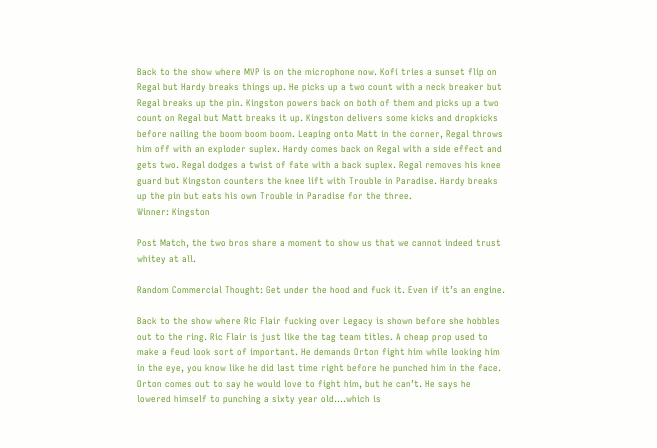Back to the show where MVP is on the microphone now. Kofi tries a sunset flip on Regal but Hardy breaks things up. He picks up a two count with a neck breaker but Regal breaks up the pin. Kingston powers back on both of them and picks up a two count on Regal but Matt breaks it up. Kingston delivers some kicks and dropkicks before nailing the boom boom boom. Leaping onto Matt in the corner, Regal throws him off with an exploder suplex. Hardy comes back on Regal with a side effect and gets two. Regal dodges a twist of fate with a back suplex. Regal removes his knee guard but Kingston counters the knee lift with Trouble in Paradise. Hardy breaks up the pin but eats his own Trouble in Paradise for the three.
Winner: Kingston

Post Match, the two bros share a moment to show us that we cannot indeed trust whitey at all.

Random Commercial Thought: Get under the hood and fuck it. Even if it’s an engine.

Back to the show where Ric Flair fucking over Legacy is shown before she hobbles out to the ring. Ric Flair is just like the tag team titles. A cheap prop used to make a feud look sort of important. He demands Orton fight him while looking him in the eye, you know like he did last time right before he punched him in the face. Orton comes out to say he would love to fight him, but he can’t. He says he lowered himself to punching a sixty year old….which is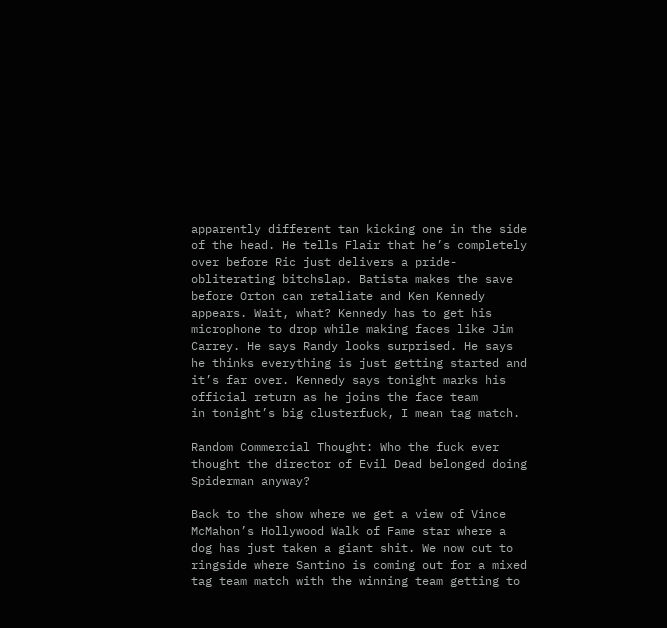apparently different tan kicking one in the side of the head. He tells Flair that he’s completely over before Ric just delivers a pride-obliterating bitchslap. Batista makes the save before Orton can retaliate and Ken Kennedy appears. Wait, what? Kennedy has to get his microphone to drop while making faces like Jim Carrey. He says Randy looks surprised. He says he thinks everything is just getting started and it’s far over. Kennedy says tonight marks his official return as he joins the face team
in tonight’s big clusterfuck, I mean tag match.

Random Commercial Thought: Who the fuck ever thought the director of Evil Dead belonged doing Spiderman anyway?

Back to the show where we get a view of Vince McMahon’s Hollywood Walk of Fame star where a dog has just taken a giant shit. We now cut to ringside where Santino is coming out for a mixed tag team match with the winning team getting to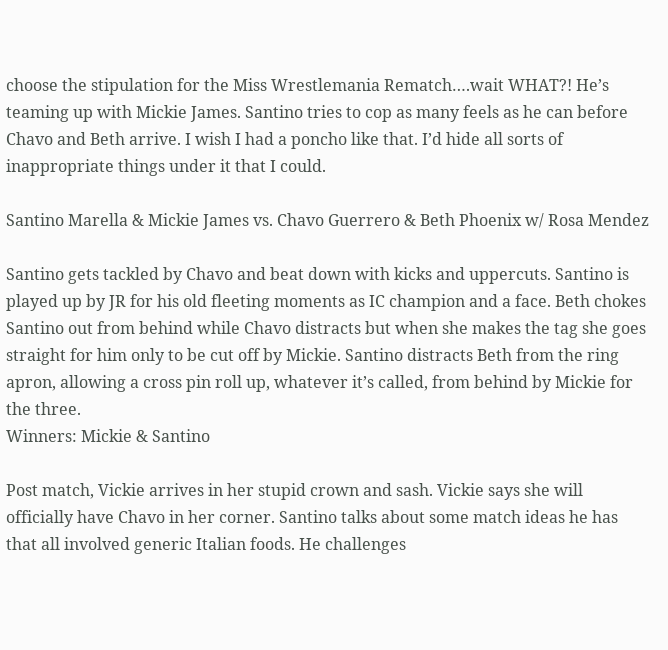choose the stipulation for the Miss Wrestlemania Rematch….wait WHAT?! He’s teaming up with Mickie James. Santino tries to cop as many feels as he can before Chavo and Beth arrive. I wish I had a poncho like that. I’d hide all sorts of inappropriate things under it that I could.

Santino Marella & Mickie James vs. Chavo Guerrero & Beth Phoenix w/ Rosa Mendez

Santino gets tackled by Chavo and beat down with kicks and uppercuts. Santino is played up by JR for his old fleeting moments as IC champion and a face. Beth chokes Santino out from behind while Chavo distracts but when she makes the tag she goes straight for him only to be cut off by Mickie. Santino distracts Beth from the ring apron, allowing a cross pin roll up, whatever it’s called, from behind by Mickie for the three.
Winners: Mickie & Santino

Post match, Vickie arrives in her stupid crown and sash. Vickie says she will officially have Chavo in her corner. Santino talks about some match ideas he has that all involved generic Italian foods. He challenges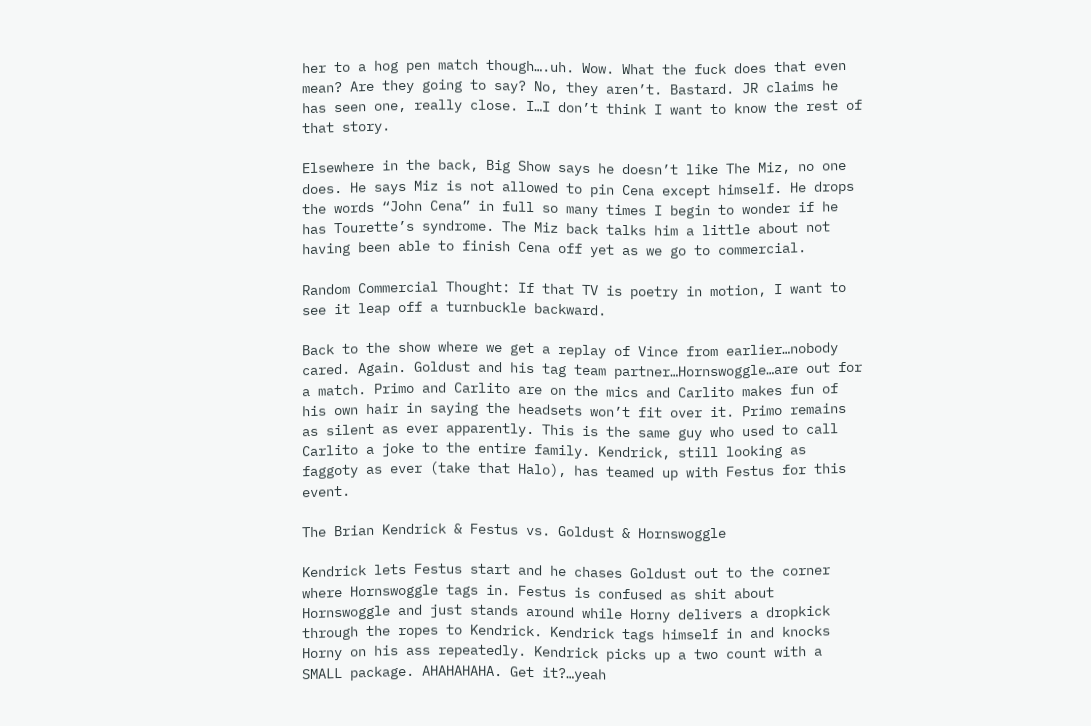her to a hog pen match though….uh. Wow. What the fuck does that even mean? Are they going to say? No, they aren’t. Bastard. JR claims he has seen one, really close. I…I don’t think I want to know the rest of that story.

Elsewhere in the back, Big Show says he doesn’t like The Miz, no one does. He says Miz is not allowed to pin Cena except himself. He drops the words “John Cena” in full so many times I begin to wonder if he has Tourette’s syndrome. The Miz back talks him a little about not having been able to finish Cena off yet as we go to commercial.

Random Commercial Thought: If that TV is poetry in motion, I want to see it leap off a turnbuckle backward.

Back to the show where we get a replay of Vince from earlier…nobody cared. Again. Goldust and his tag team partner…Hornswoggle…are out for a match. Primo and Carlito are on the mics and Carlito makes fun of his own hair in saying the headsets won’t fit over it. Primo remains as silent as ever apparently. This is the same guy who used to call Carlito a joke to the entire family. Kendrick, still looking as faggoty as ever (take that Halo), has teamed up with Festus for this event.

The Brian Kendrick & Festus vs. Goldust & Hornswoggle

Kendrick lets Festus start and he chases Goldust out to the corner where Hornswoggle tags in. Festus is confused as shit about Hornswoggle and just stands around while Horny delivers a dropkick through the ropes to Kendrick. Kendrick tags himself in and knocks Horny on his ass repeatedly. Kendrick picks up a two count with a SMALL package. AHAHAHAHA. Get it?…yeah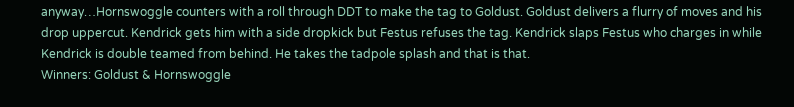anyway…Hornswoggle counters with a roll through DDT to make the tag to Goldust. Goldust delivers a flurry of moves and his drop uppercut. Kendrick gets him with a side dropkick but Festus refuses the tag. Kendrick slaps Festus who charges in while Kendrick is double teamed from behind. He takes the tadpole splash and that is that.
Winners: Goldust & Hornswoggle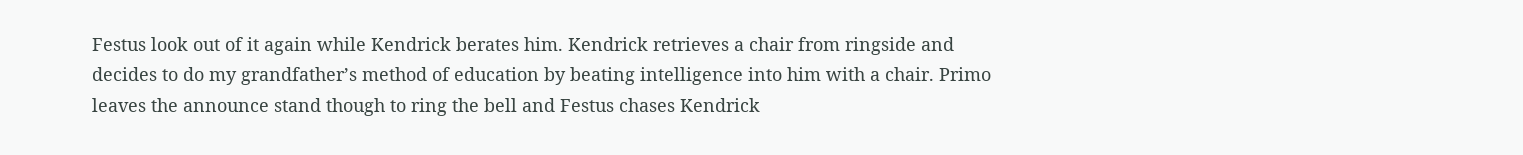Festus look out of it again while Kendrick berates him. Kendrick retrieves a chair from ringside and decides to do my grandfather’s method of education by beating intelligence into him with a chair. Primo leaves the announce stand though to ring the bell and Festus chases Kendrick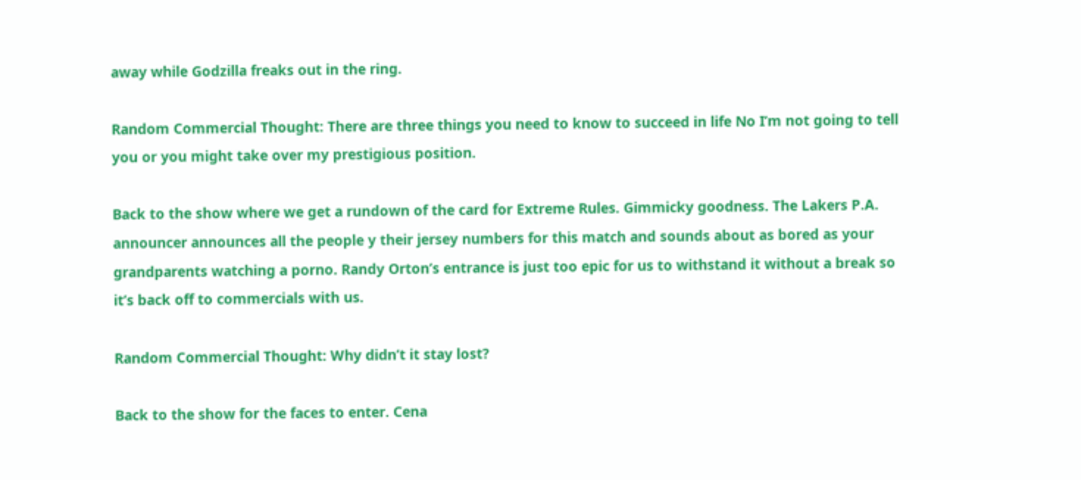away while Godzilla freaks out in the ring.

Random Commercial Thought: There are three things you need to know to succeed in life No I’m not going to tell you or you might take over my prestigious position.

Back to the show where we get a rundown of the card for Extreme Rules. Gimmicky goodness. The Lakers P.A. announcer announces all the people y their jersey numbers for this match and sounds about as bored as your grandparents watching a porno. Randy Orton’s entrance is just too epic for us to withstand it without a break so it’s back off to commercials with us.

Random Commercial Thought: Why didn’t it stay lost?

Back to the show for the faces to enter. Cena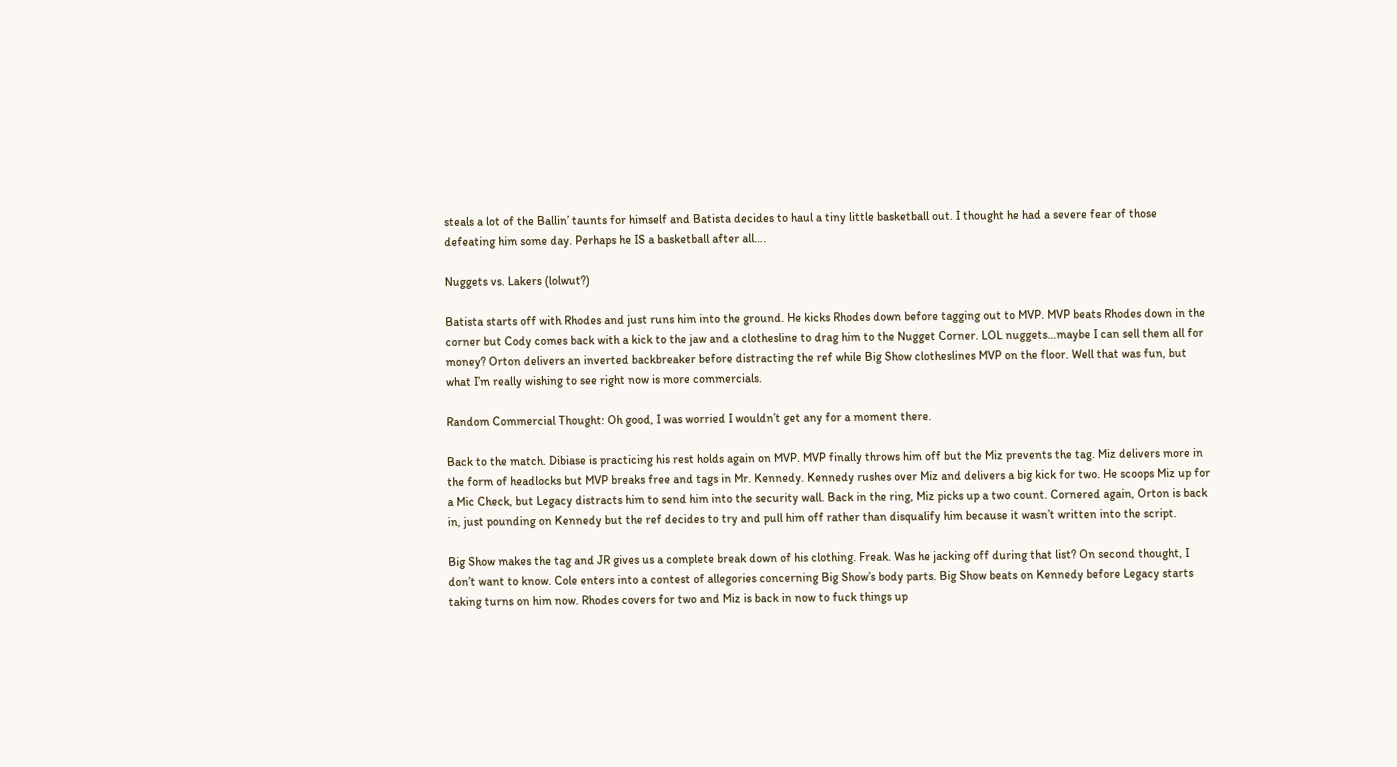steals a lot of the Ballin’ taunts for himself and Batista decides to haul a tiny little basketball out. I thought he had a severe fear of those defeating him some day. Perhaps he IS a basketball after all….

Nuggets vs. Lakers (lolwut?)

Batista starts off with Rhodes and just runs him into the ground. He kicks Rhodes down before tagging out to MVP. MVP beats Rhodes down in the corner but Cody comes back with a kick to the jaw and a clothesline to drag him to the Nugget Corner. LOL nuggets…maybe I can sell them all for money? Orton delivers an inverted backbreaker before distracting the ref while Big Show clotheslines MVP on the floor. Well that was fun, but what I’m really wishing to see right now is more commercials.

Random Commercial Thought: Oh good, I was worried I wouldn’t get any for a moment there.

Back to the match. Dibiase is practicing his rest holds again on MVP. MVP finally throws him off but the Miz prevents the tag. Miz delivers more in the form of headlocks but MVP breaks free and tags in Mr. Kennedy. Kennedy rushes over Miz and delivers a big kick for two. He scoops Miz up for a Mic Check, but Legacy distracts him to send him into the security wall. Back in the ring, Miz picks up a two count. Cornered again, Orton is back in, just pounding on Kennedy but the ref decides to try and pull him off rather than disqualify him because it wasn’t written into the script.

Big Show makes the tag and JR gives us a complete break down of his clothing. Freak. Was he jacking off during that list? On second thought, I don’t want to know. Cole enters into a contest of allegories concerning Big Show’s body parts. Big Show beats on Kennedy before Legacy starts taking turns on him now. Rhodes covers for two and Miz is back in now to fuck things up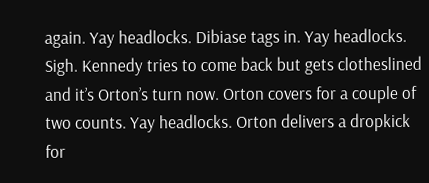again. Yay headlocks. Dibiase tags in. Yay headlocks. Sigh. Kennedy tries to come back but gets clotheslined and it’s Orton’s turn now. Orton covers for a couple of two counts. Yay headlocks. Orton delivers a dropkick for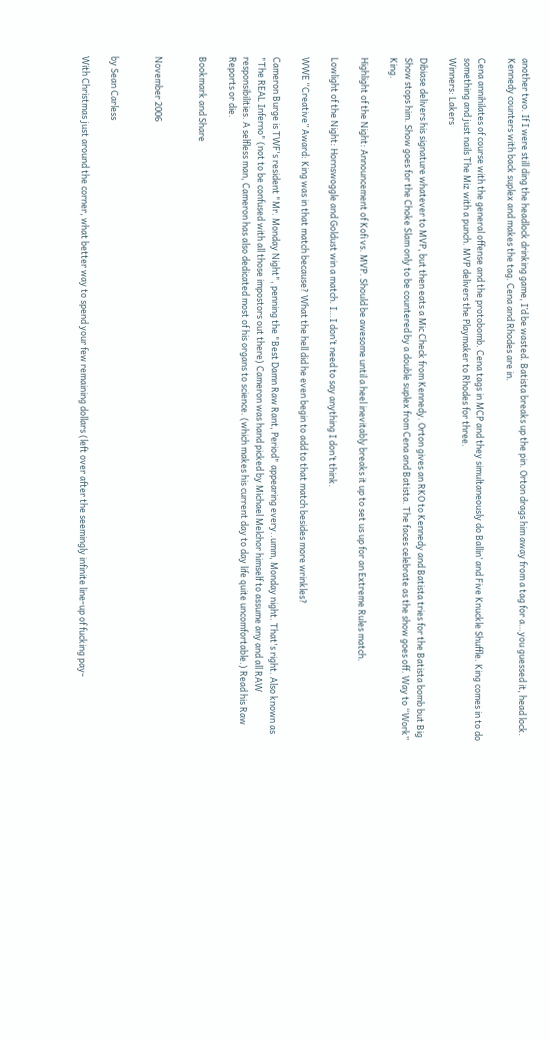another two. If I were still ding the headlock drinking game, I’d be wasted. Batista breaks up the pin. Orton drags him away from a tag for a…you guessed it, head lock. Kennedy counters with back suplex and makes the tag. Cena and Rhodes are in.

Cena annihilates of course with the general offense and the protobomb. Cena tags in MCP and they simultaneously do Ballin’ and Five Knuckle Shuffle. King comes in to do something and just nails The Miz with a punch. MVP delivers the Playmaker to Rhodes for three.
Winners: Lakers

Dibiase delivers his signature whatever to MVP, but then eats a Mic Check from Kennedy. Orton gives an RKO to Kennedy and Batista tries for the Batista bomb but Big Show stops him. Show goes for the Choke Slam only to be countered by a double suplex from Cena and Batista. The faces celebrate as the show goes off. Way to “Work” King.

Highlight of the Night: Announcement of Kofi vs. MVP. Should be awesome until a heel inevitably breaks it up to set us up for an Extreme Rules match.

Lowlight of the Night: Hornswoggle and Goldust win a match. I…I don’t need to say anything I don’t think.

WWE “Creative” Award: King was in that match because? What the hell did he even begin to add to that match besides more wrinkles?

Cameron Burge is TWF's resident "Mr. Monday Night", penning the "Best Damn Raw Rant, Period" appearing every..umm, Monday night. That's right. Also known as "The REAL Inferno" (not to be confused with all those impostors out there) Cameron was hand picked by Michael Melchor himself to assume any and all RAW responsibilities. A selfless man, Cameron has also dedicated most of his organs to science. (which makes his current day to day life quite uncomfortable.) Read his Raw Reports or die.

Bookmark and Share


November 2006


by Sean Carless

With Christmas just around the corner, what better way to spend your few remaining dollars (left over after the seemingly infinite line-up of fucking pay-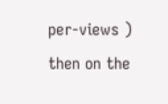per-views ) then on the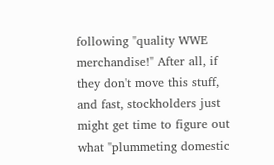following "quality WWE merchandise!" After all, if they don't move this stuff, and fast, stockholders just might get time to figure out what "plummeting domestic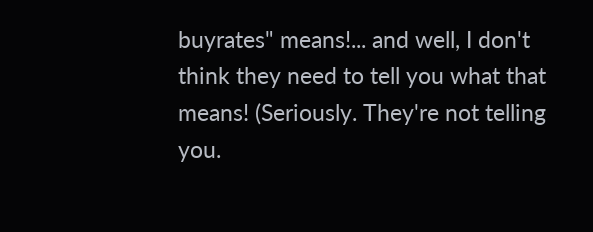buyrates" means!... and well, I don't think they need to tell you what that means! (Seriously. They're not telling you.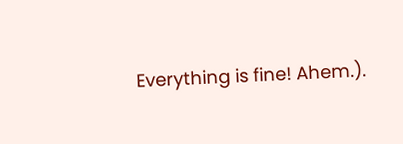Everything is fine! Ahem.).